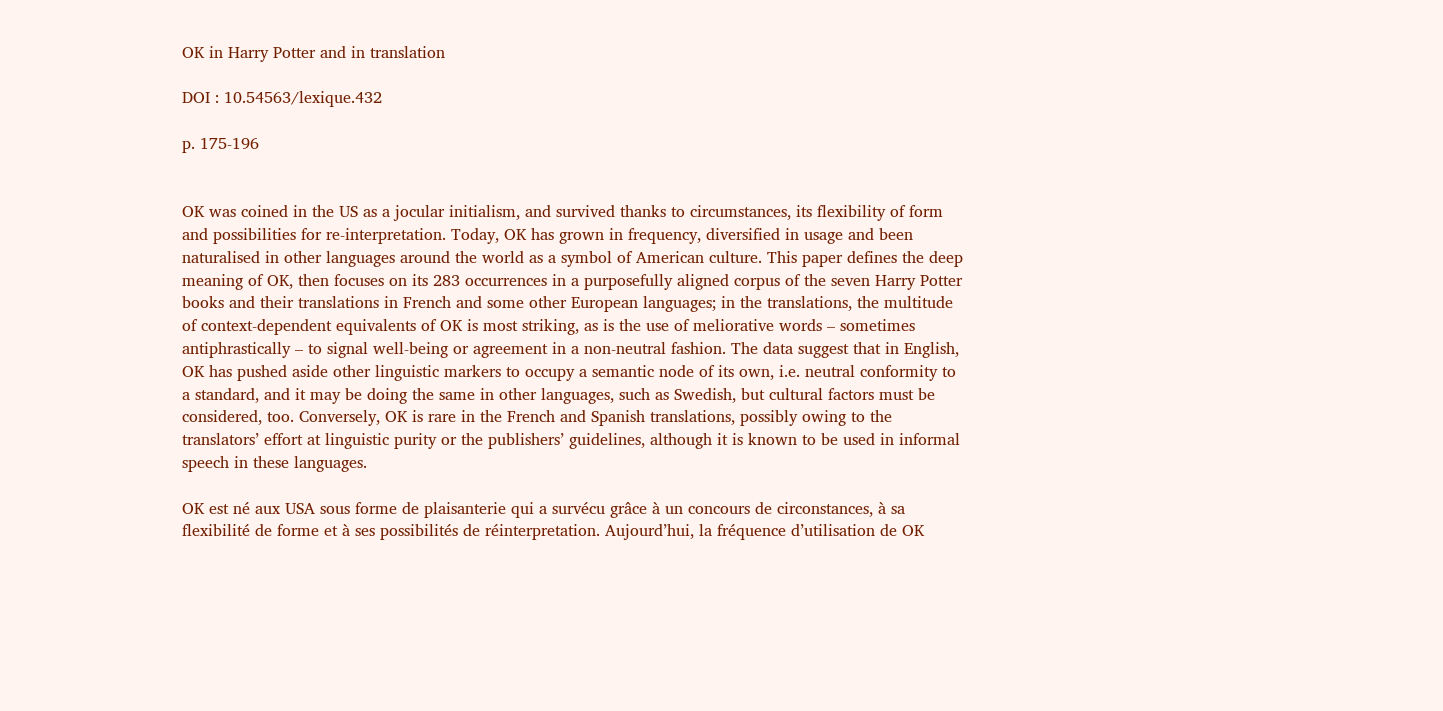OK in Harry Potter and in translation

DOI : 10.54563/lexique.432

p. 175-196


OK was coined in the US as a jocular initialism, and survived thanks to circumstances, its flexibility of form and possibilities for re-interpretation. Today, OK has grown in frequency, diversified in usage and been naturalised in other languages around the world as a symbol of American culture. This paper defines the deep meaning of OK, then focuses on its 283 occurrences in a purposefully aligned corpus of the seven Harry Potter books and their translations in French and some other European languages; in the translations, the multitude of context-dependent equivalents of OK is most striking, as is the use of meliorative words – sometimes antiphrastically – to signal well-being or agreement in a non-neutral fashion. The data suggest that in English, OK has pushed aside other linguistic markers to occupy a semantic node of its own, i.e. neutral conformity to a standard, and it may be doing the same in other languages, such as Swedish, but cultural factors must be considered, too. Conversely, OK is rare in the French and Spanish translations, possibly owing to the translators’ effort at linguistic purity or the publishers’ guidelines, although it is known to be used in informal speech in these languages.

OK est né aux USA sous forme de plaisanterie qui a survécu grâce à un concours de circonstances, à sa flexibilité de forme et à ses possibilités de réinterpretation. Aujourd’hui, la fréquence d’utilisation de OK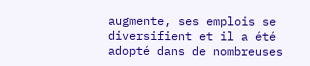augmente, ses emplois se diversifient et il a été adopté dans de nombreuses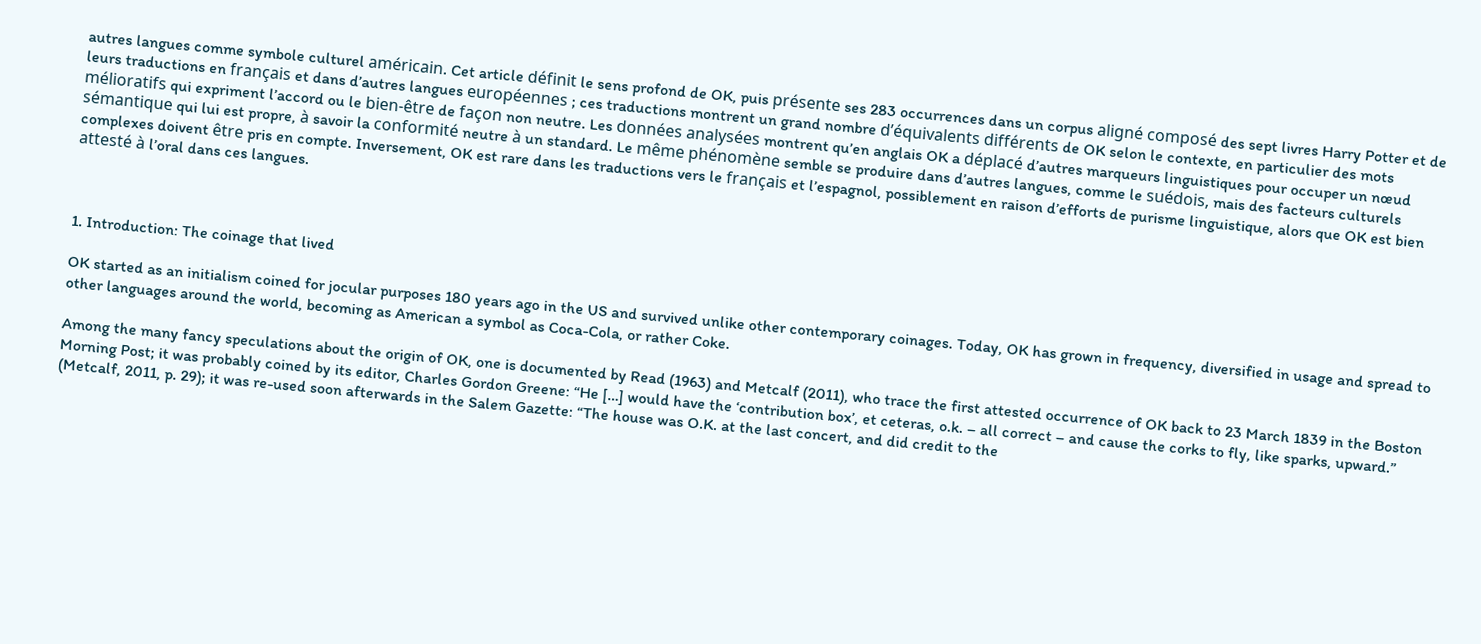autres langues comme symbole culturel américain. Cet article définit le sens profond de OK, puis présente ses 283 occurrences dans un corpus aligné composé des sept livres Harry Potter et de leurs traductions en français et dans d’autres langues européennes ; ces traductions montrent un grand nombre d’équivalents différents de OK selon le contexte, en particulier des mots mélioratifs qui expriment l’accord ou le bien-être de façon non neutre. Les données analysées montrent qu’en anglais OK a déplacé d’autres marqueurs linguistiques pour occuper un nœud sémantique qui lui est propre, à savoir la conformité neutre à un standard. Le même phénomène semble se produire dans d’autres langues, comme le suédois, mais des facteurs culturels complexes doivent être pris en compte. Inversement, OK est rare dans les traductions vers le français et l’espagnol, possiblement en raison d’efforts de purisme linguistique, alors que OK est bien attesté à l’oral dans ces langues.



1. Introduction: The coinage that lived

OK started as an initialism coined for jocular purposes 180 years ago in the US and survived unlike other contemporary coinages. Today, OK has grown in frequency, diversified in usage and spread to other languages around the world, becoming as American a symbol as Coca-Cola, or rather Coke.

Among the many fancy speculations about the origin of OK, one is documented by Read (1963) and Metcalf (2011), who trace the first attested occurrence of OK back to 23 March 1839 in the Boston Morning Post; it was probably coined by its editor, Charles Gordon Greene: “He […] would have the ‘contribution box’, et ceteras, o.k. – all correct – and cause the corks to fly, like sparks, upward.” (Metcalf, 2011, p. 29); it was re-used soon afterwards in the Salem Gazette: “The house was O.K. at the last concert, and did credit to the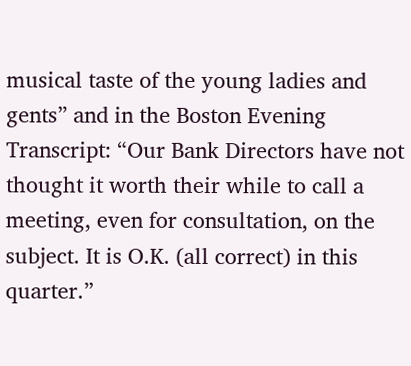musical taste of the young ladies and gents” and in the Boston Evening Transcript: “Our Bank Directors have not thought it worth their while to call a meeting, even for consultation, on the subject. It is O.K. (all correct) in this quarter.”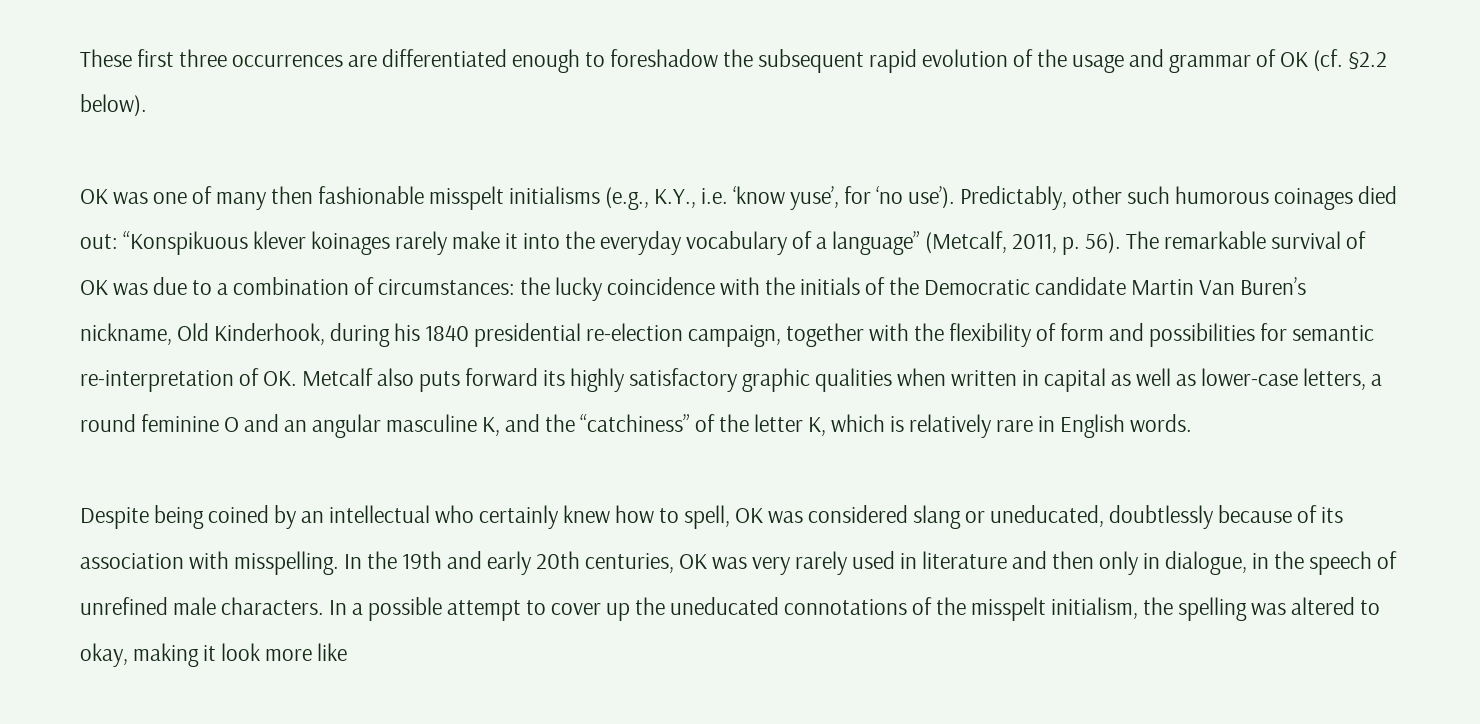These first three occurrences are differentiated enough to foreshadow the subsequent rapid evolution of the usage and grammar of OK (cf. §2.2 below).

OK was one of many then fashionable misspelt initialisms (e.g., K.Y., i.e. ‘know yuse’, for ‘no use’). Predictably, other such humorous coinages died out: “Konspikuous klever koinages rarely make it into the everyday vocabulary of a language” (Metcalf, 2011, p. 56). The remarkable survival of OK was due to a combination of circumstances: the lucky coincidence with the initials of the Democratic candidate Martin Van Buren’s nickname, Old Kinderhook, during his 1840 presidential re-election campaign, together with the flexibility of form and possibilities for semantic re-interpretation of OK. Metcalf also puts forward its highly satisfactory graphic qualities when written in capital as well as lower-case letters, a round feminine O and an angular masculine K, and the “catchiness” of the letter K, which is relatively rare in English words.

Despite being coined by an intellectual who certainly knew how to spell, OK was considered slang or uneducated, doubtlessly because of its association with misspelling. In the 19th and early 20th centuries, OK was very rarely used in literature and then only in dialogue, in the speech of unrefined male characters. In a possible attempt to cover up the uneducated connotations of the misspelt initialism, the spelling was altered to okay, making it look more like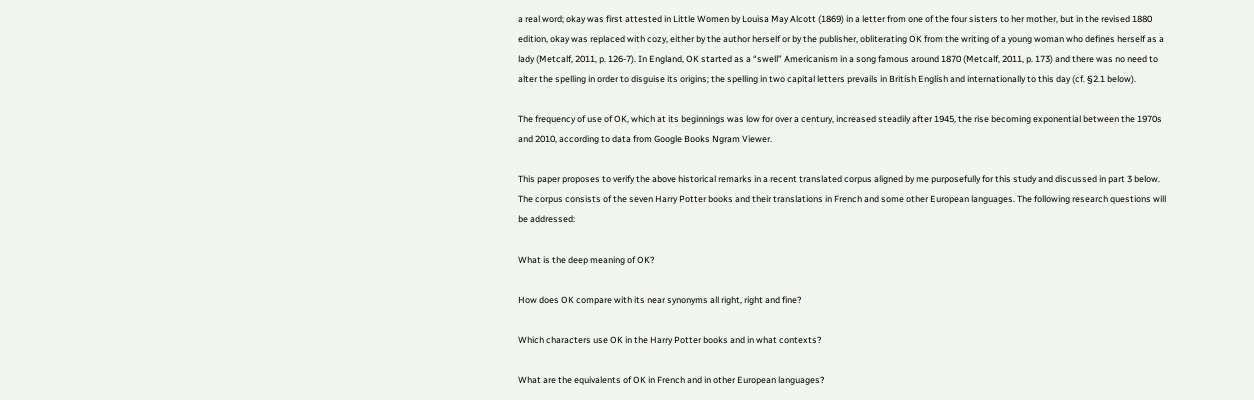a real word; okay was first attested in Little Women by Louisa May Alcott (1869) in a letter from one of the four sisters to her mother, but in the revised 1880 edition, okay was replaced with cozy, either by the author herself or by the publisher, obliterating OK from the writing of a young woman who defines herself as a lady (Metcalf, 2011, p. 126-7). In England, OK started as a “swell” Americanism in a song famous around 1870 (Metcalf, 2011, p. 173) and there was no need to alter the spelling in order to disguise its origins; the spelling in two capital letters prevails in British English and internationally to this day (cf. §2.1 below).

The frequency of use of OK, which at its beginnings was low for over a century, increased steadily after 1945, the rise becoming exponential between the 1970s and 2010, according to data from Google Books Ngram Viewer.

This paper proposes to verify the above historical remarks in a recent translated corpus aligned by me purposefully for this study and discussed in part 3 below. The corpus consists of the seven Harry Potter books and their translations in French and some other European languages. The following research questions will be addressed:

What is the deep meaning of OK?

How does OK compare with its near synonyms all right, right and fine?

Which characters use OK in the Harry Potter books and in what contexts?

What are the equivalents of OK in French and in other European languages?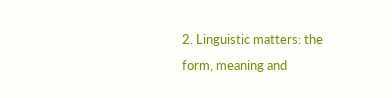2. Linguistic matters: the form, meaning and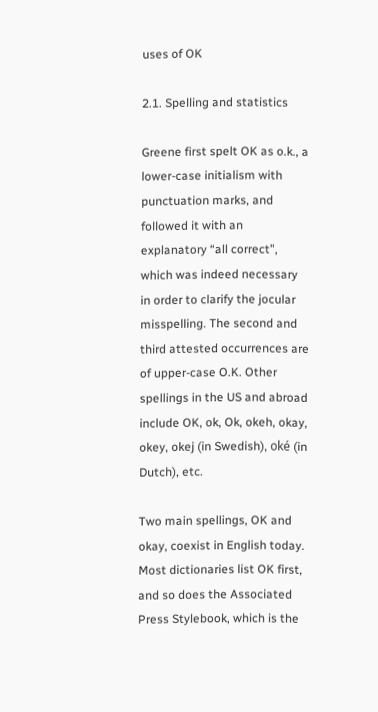uses of OK

2.1. Spelling and statistics

Greene first spelt OK as o.k., a lower-case initialism with punctuation marks, and followed it with an explanatory “all correct”, which was indeed necessary in order to clarify the jocular misspelling. The second and third attested occurrences are of upper-case O.K. Other spellings in the US and abroad include OK, ok, Ok, okeh, okay, okey, okej (in Swedish), oké (in Dutch), etc.

Two main spellings, OK and okay, coexist in English today. Most dictionaries list OK first, and so does the Associated Press Stylebook, which is the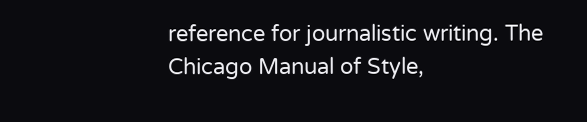reference for journalistic writing. The Chicago Manual of Style,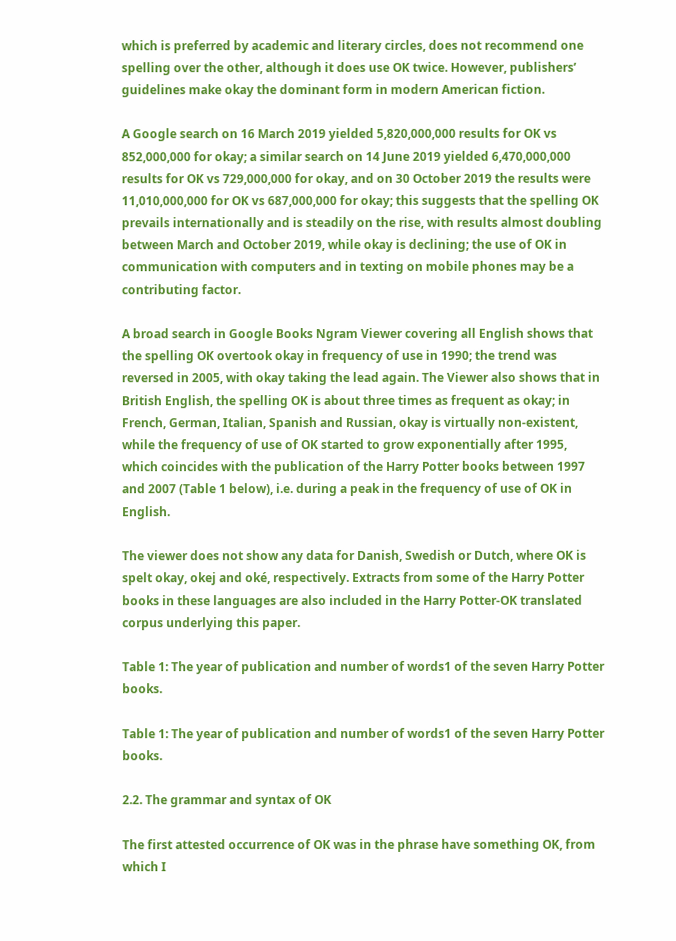which is preferred by academic and literary circles, does not recommend one spelling over the other, although it does use OK twice. However, publishers’ guidelines make okay the dominant form in modern American fiction.

A Google search on 16 March 2019 yielded 5,820,000,000 results for OK vs 852,000,000 for okay; a similar search on 14 June 2019 yielded 6,470,000,000 results for OK vs 729,000,000 for okay, and on 30 October 2019 the results were 11,010,000,000 for OK vs 687,000,000 for okay; this suggests that the spelling OK prevails internationally and is steadily on the rise, with results almost doubling between March and October 2019, while okay is declining; the use of OK in communication with computers and in texting on mobile phones may be a contributing factor.

A broad search in Google Books Ngram Viewer covering all English shows that the spelling OK overtook okay in frequency of use in 1990; the trend was reversed in 2005, with okay taking the lead again. The Viewer also shows that in British English, the spelling OK is about three times as frequent as okay; in French, German, Italian, Spanish and Russian, okay is virtually non-existent, while the frequency of use of OK started to grow exponentially after 1995, which coincides with the publication of the Harry Potter books between 1997 and 2007 (Table 1 below), i.e. during a peak in the frequency of use of OK in English.

The viewer does not show any data for Danish, Swedish or Dutch, where OK is spelt okay, okej and oké, respectively. Extracts from some of the Harry Potter books in these languages are also included in the Harry Potter-OK translated corpus underlying this paper.

Table 1: The year of publication and number of words1 of the seven Harry Potter books.

Table 1: The year of publication and number of words1 of the seven Harry Potter books.

2.2. The grammar and syntax of OK

The first attested occurrence of OK was in the phrase have something OK, from which I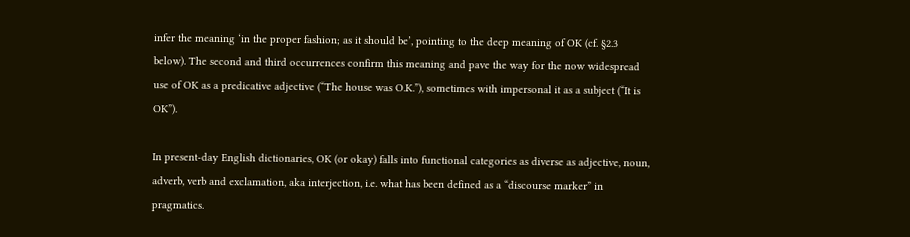infer the meaning ‘in the proper fashion; as it should be’, pointing to the deep meaning of OK (cf. §2.3 below). The second and third occurrences confirm this meaning and pave the way for the now widespread use of OK as a predicative adjective (“The house was O.K.”), sometimes with impersonal it as a subject (“It is OK”).

In present-day English dictionaries, OK (or okay) falls into functional categories as diverse as adjective, noun, adverb, verb and exclamation, aka interjection, i.e. what has been defined as a “discourse marker” in pragmatics.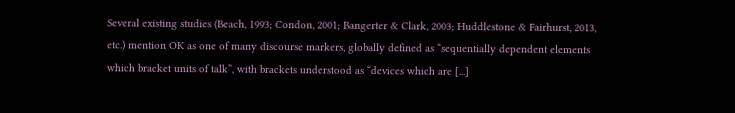Several existing studies (Beach, 1993; Condon, 2001; Bangerter & Clark, 2003; Huddlestone & Fairhurst, 2013, etc.) mention OK as one of many discourse markers, globally defined as “sequentially dependent elements which bracket units of talk”, with brackets understood as “devices which are [...]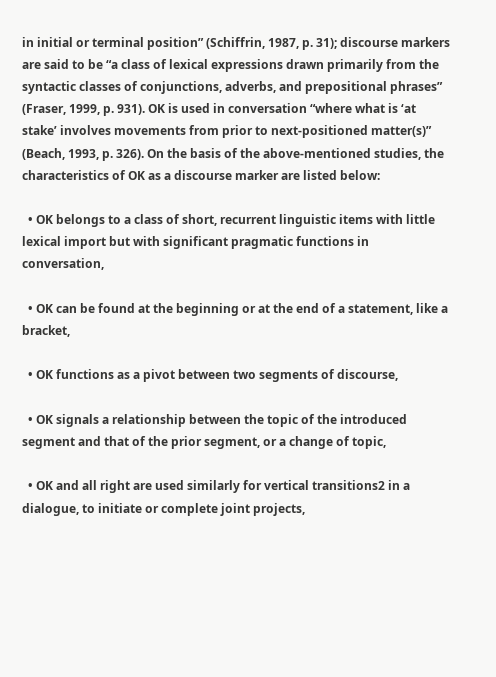in initial or terminal position” (Schiffrin, 1987, p. 31); discourse markers are said to be “a class of lexical expressions drawn primarily from the syntactic classes of conjunctions, adverbs, and prepositional phrases” (Fraser, 1999, p. 931). OK is used in conversation “where what is ‘at stake’ involves movements from prior to next-positioned matter(s)” (Beach, 1993, p. 326). On the basis of the above-mentioned studies, the characteristics of OK as a discourse marker are listed below:

  • OK belongs to a class of short, recurrent linguistic items with little lexical import but with significant pragmatic functions in conversation,

  • OK can be found at the beginning or at the end of a statement, like a bracket,

  • OK functions as a pivot between two segments of discourse,

  • OK signals a relationship between the topic of the introduced segment and that of the prior segment, or a change of topic,

  • OK and all right are used similarly for vertical transitions2 in a dialogue, to initiate or complete joint projects,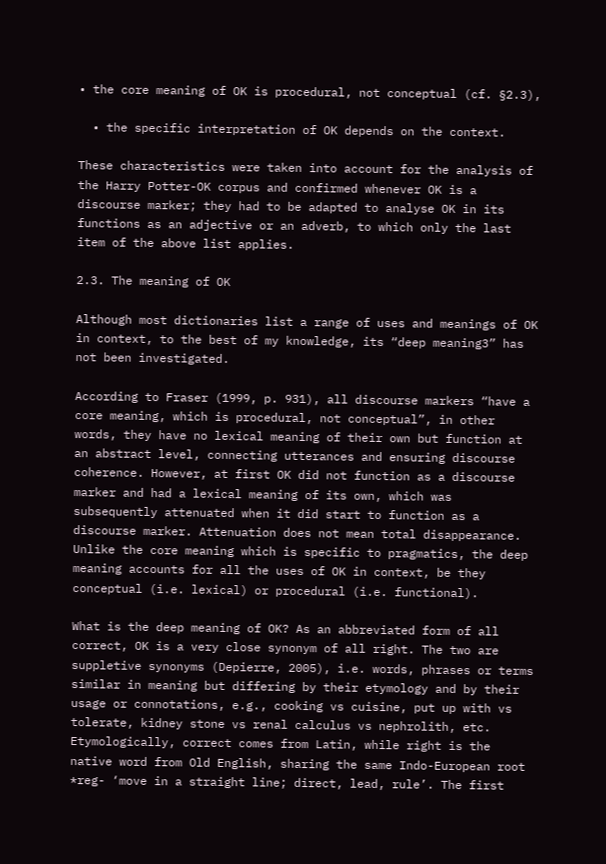• the core meaning of OK is procedural, not conceptual (cf. §2.3),

  • the specific interpretation of OK depends on the context.

These characteristics were taken into account for the analysis of the Harry Potter-OK corpus and confirmed whenever OK is a discourse marker; they had to be adapted to analyse OK in its functions as an adjective or an adverb, to which only the last item of the above list applies.

2.3. The meaning of OK

Although most dictionaries list a range of uses and meanings of OK in context, to the best of my knowledge, its “deep meaning3” has not been investigated.

According to Fraser (1999, p. 931), all discourse markers “have a core meaning, which is procedural, not conceptual”, in other words, they have no lexical meaning of their own but function at an abstract level, connecting utterances and ensuring discourse coherence. However, at first OK did not function as a discourse marker and had a lexical meaning of its own, which was subsequently attenuated when it did start to function as a discourse marker. Attenuation does not mean total disappearance. Unlike the core meaning which is specific to pragmatics, the deep meaning accounts for all the uses of OK in context, be they conceptual (i.e. lexical) or procedural (i.e. functional).

What is the deep meaning of OK? As an abbreviated form of all correct, OK is a very close synonym of all right. The two are suppletive synonyms (Depierre, 2005), i.e. words, phrases or terms similar in meaning but differing by their etymology and by their usage or connotations, e.g., cooking vs cuisine, put up with vs tolerate, kidney stone vs renal calculus vs nephrolith, etc. Etymologically, correct comes from Latin, while right is the native word from Old English, sharing the same Indo-European root *reg- ‘move in a straight line; direct, lead, rule’. The first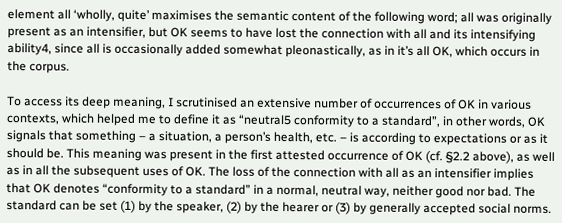element all ‘wholly, quite’ maximises the semantic content of the following word; all was originally present as an intensifier, but OK seems to have lost the connection with all and its intensifying ability4, since all is occasionally added somewhat pleonastically, as in it’s all OK, which occurs in the corpus.

To access its deep meaning, I scrutinised an extensive number of occurrences of OK in various contexts, which helped me to define it as “neutral5 conformity to a standard”, in other words, OK signals that something – a situation, a person’s health, etc. – is according to expectations or as it should be. This meaning was present in the first attested occurrence of OK (cf. §2.2 above), as well as in all the subsequent uses of OK. The loss of the connection with all as an intensifier implies that OK denotes “conformity to a standard” in a normal, neutral way, neither good nor bad. The standard can be set (1) by the speaker, (2) by the hearer or (3) by generally accepted social norms.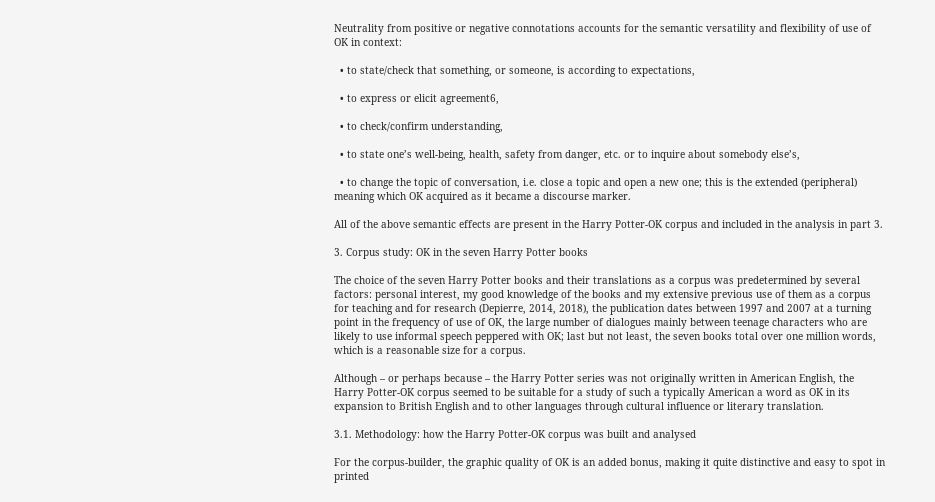Neutrality from positive or negative connotations accounts for the semantic versatility and flexibility of use of OK in context:

  • to state/check that something, or someone, is according to expectations,

  • to express or elicit agreement6,

  • to check/confirm understanding,

  • to state one’s well-being, health, safety from danger, etc. or to inquire about somebody else’s,

  • to change the topic of conversation, i.e. close a topic and open a new one; this is the extended (peripheral) meaning which OK acquired as it became a discourse marker.

All of the above semantic effects are present in the Harry Potter-OK corpus and included in the analysis in part 3.

3. Corpus study: OK in the seven Harry Potter books

The choice of the seven Harry Potter books and their translations as a corpus was predetermined by several factors: personal interest, my good knowledge of the books and my extensive previous use of them as a corpus for teaching and for research (Depierre, 2014, 2018), the publication dates between 1997 and 2007 at a turning point in the frequency of use of OK, the large number of dialogues mainly between teenage characters who are likely to use informal speech peppered with OK; last but not least, the seven books total over one million words, which is a reasonable size for a corpus.

Although – or perhaps because – the Harry Potter series was not originally written in American English, the Harry Potter-OK corpus seemed to be suitable for a study of such a typically American a word as OK in its expansion to British English and to other languages through cultural influence or literary translation.

3.1. Methodology: how the Harry Potter-OK corpus was built and analysed

For the corpus-builder, the graphic quality of OK is an added bonus, making it quite distinctive and easy to spot in printed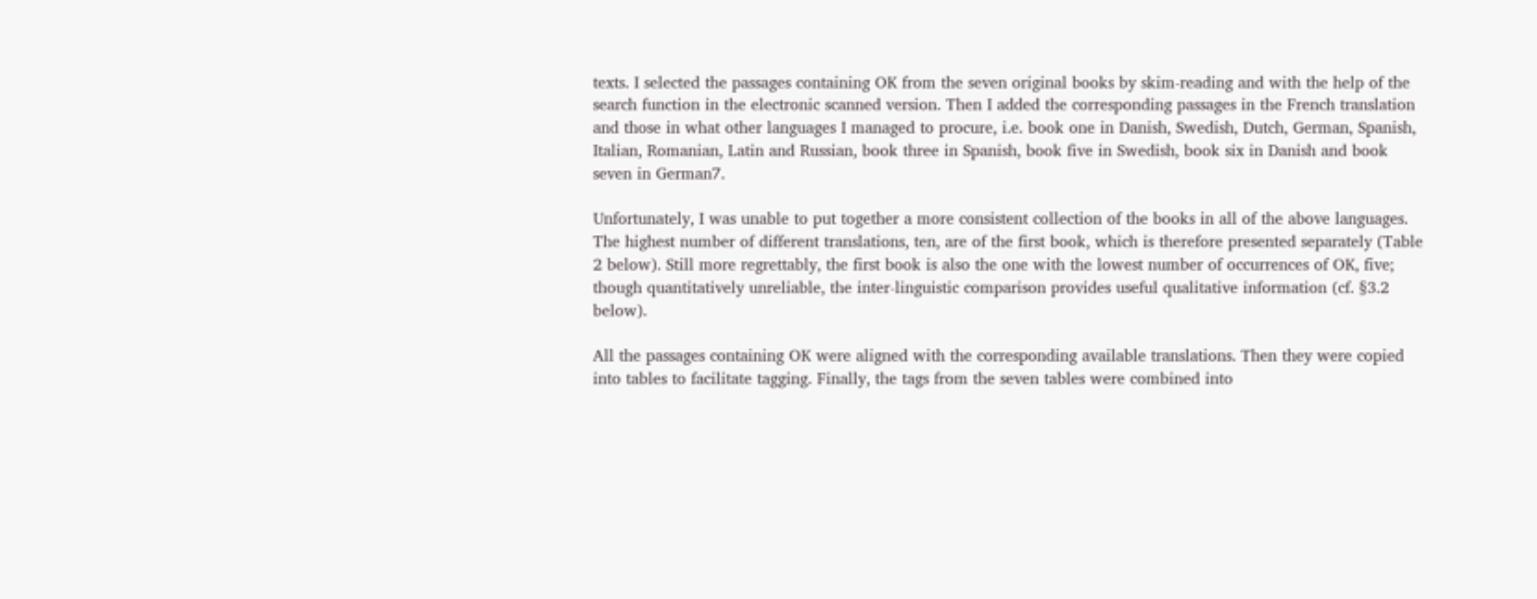texts. I selected the passages containing OK from the seven original books by skim-reading and with the help of the search function in the electronic scanned version. Then I added the corresponding passages in the French translation and those in what other languages I managed to procure, i.e. book one in Danish, Swedish, Dutch, German, Spanish, Italian, Romanian, Latin and Russian, book three in Spanish, book five in Swedish, book six in Danish and book seven in German7.

Unfortunately, I was unable to put together a more consistent collection of the books in all of the above languages. The highest number of different translations, ten, are of the first book, which is therefore presented separately (Table 2 below). Still more regrettably, the first book is also the one with the lowest number of occurrences of OK, five; though quantitatively unreliable, the inter-linguistic comparison provides useful qualitative information (cf. §3.2 below).

All the passages containing OK were aligned with the corresponding available translations. Then they were copied into tables to facilitate tagging. Finally, the tags from the seven tables were combined into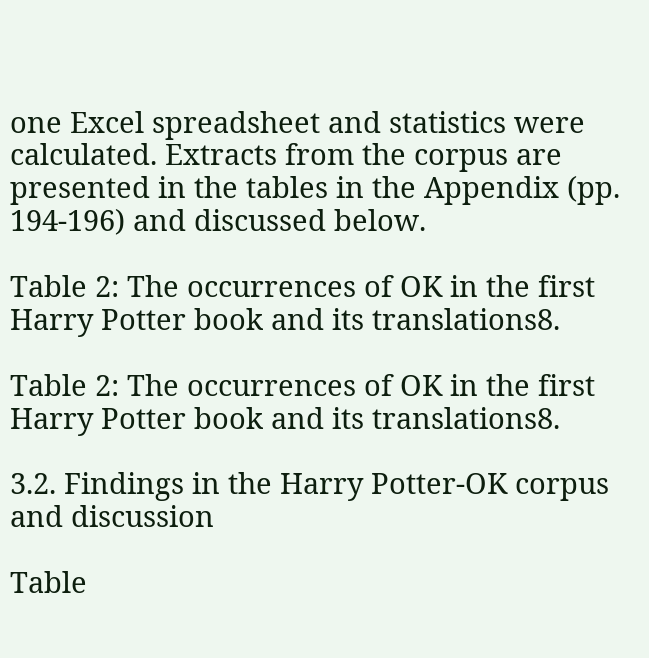one Excel spreadsheet and statistics were calculated. Extracts from the corpus are presented in the tables in the Appendix (pp. 194-196) and discussed below.

Table 2: The occurrences of OK in the first Harry Potter book and its translations8.

Table 2: The occurrences of OK in the first Harry Potter book and its translations8.

3.2. Findings in the Harry Potter-OK corpus and discussion

Table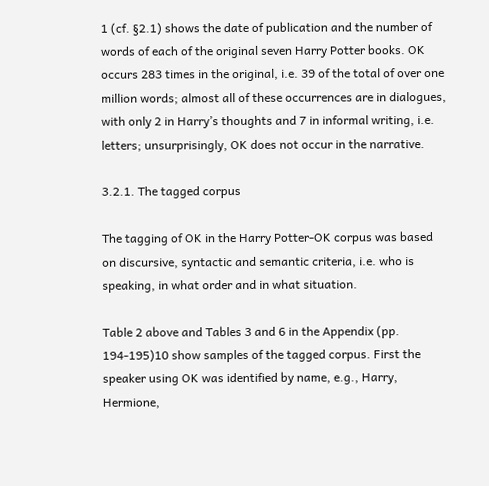1 (cf. §2.1) shows the date of publication and the number of words of each of the original seven Harry Potter books. OK occurs 283 times in the original, i.e. 39 of the total of over one million words; almost all of these occurrences are in dialogues, with only 2 in Harry’s thoughts and 7 in informal writing, i.e. letters; unsurprisingly, OK does not occur in the narrative.

3.2.1. The tagged corpus

The tagging of OK in the Harry Potter-OK corpus was based on discursive, syntactic and semantic criteria, i.e. who is speaking, in what order and in what situation.

Table 2 above and Tables 3 and 6 in the Appendix (pp. 194-195)10 show samples of the tagged corpus. First the speaker using OK was identified by name, e.g., Harry, Hermione,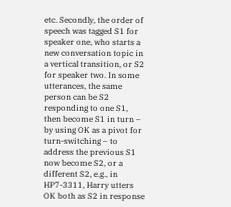etc. Secondly, the order of speech was tagged S1 for speaker one, who starts a new conversation topic in a vertical transition, or S2 for speaker two. In some utterances, the same person can be S2 responding to one S1, then become S1 in turn – by using OK as a pivot for turn-switching – to address the previous S1 now become S2, or a different S2, e.g., in HP7-3311, Harry utters OK both as S2 in response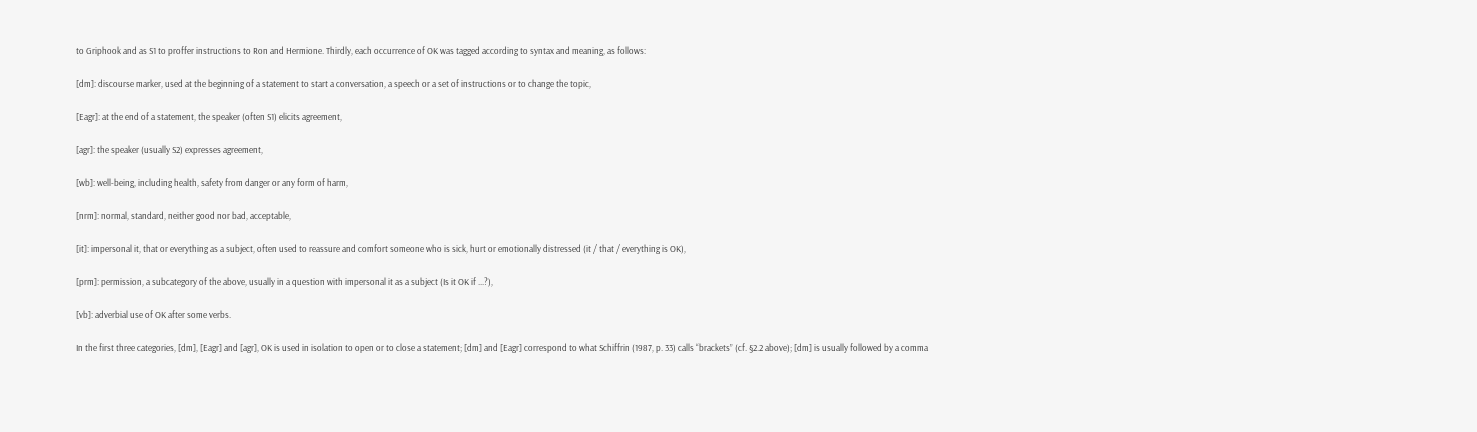to Griphook and as S1 to proffer instructions to Ron and Hermione. Thirdly, each occurrence of OK was tagged according to syntax and meaning, as follows:

[dm]: discourse marker, used at the beginning of a statement to start a conversation, a speech or a set of instructions or to change the topic,

[Eagr]: at the end of a statement, the speaker (often S1) elicits agreement,

[agr]: the speaker (usually S2) expresses agreement,

[wb]: well-being, including health, safety from danger or any form of harm,

[nrm]: normal, standard, neither good nor bad, acceptable,

[it]: impersonal it, that or everything as a subject, often used to reassure and comfort someone who is sick, hurt or emotionally distressed (it / that / everything is OK),

[prm]: permission, a subcategory of the above, usually in a question with impersonal it as a subject (Is it OK if ...?),

[vb]: adverbial use of OK after some verbs.

In the first three categories, [dm], [Eagr] and [agr], OK is used in isolation to open or to close a statement; [dm] and [Eagr] correspond to what Schiffrin (1987, p. 33) calls “brackets” (cf. §2.2 above); [dm] is usually followed by a comma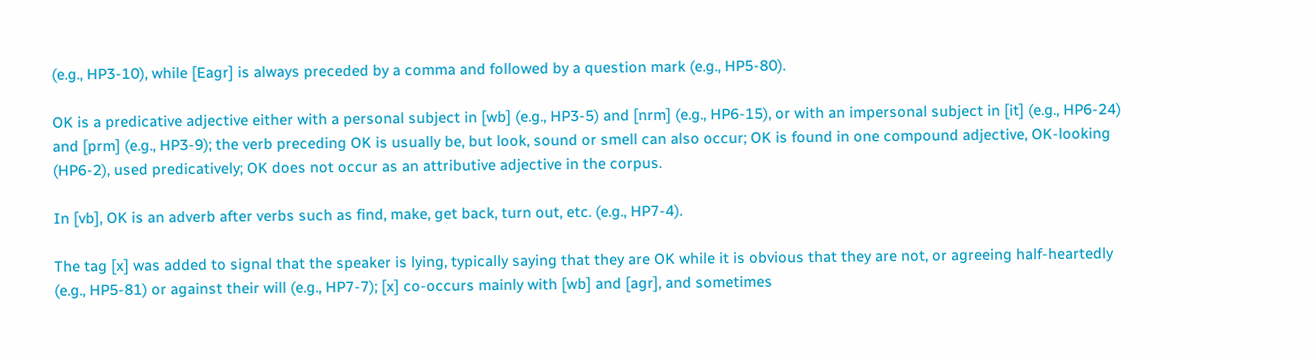(e.g., HP3-10), while [Eagr] is always preceded by a comma and followed by a question mark (e.g., HP5-80).

OK is a predicative adjective either with a personal subject in [wb] (e.g., HP3-5) and [nrm] (e.g., HP6-15), or with an impersonal subject in [it] (e.g., HP6-24) and [prm] (e.g., HP3-9); the verb preceding OK is usually be, but look, sound or smell can also occur; OK is found in one compound adjective, OK-looking (HP6-2), used predicatively; OK does not occur as an attributive adjective in the corpus.

In [vb], OK is an adverb after verbs such as find, make, get back, turn out, etc. (e.g., HP7-4).

The tag [x] was added to signal that the speaker is lying, typically saying that they are OK while it is obvious that they are not, or agreeing half-heartedly (e.g., HP5-81) or against their will (e.g., HP7-7); [x] co-occurs mainly with [wb] and [agr], and sometimes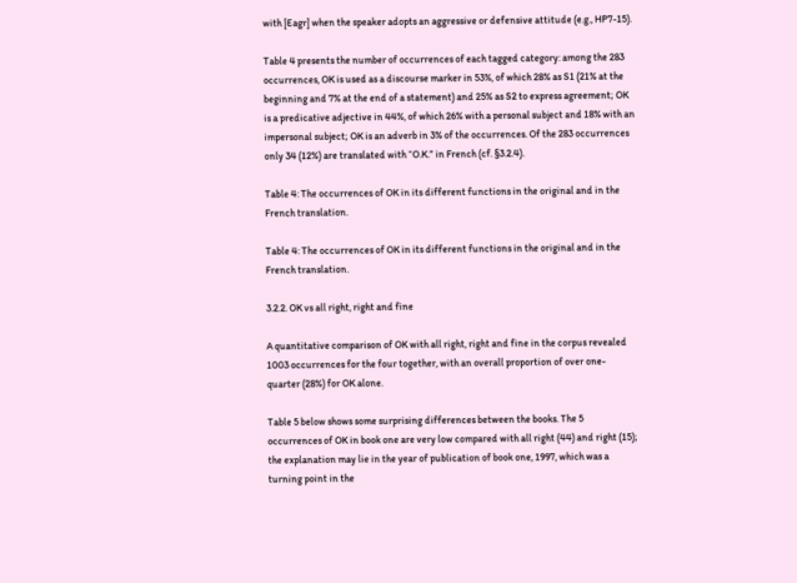with [Eagr] when the speaker adopts an aggressive or defensive attitude (e.g., HP7-15).

Table 4 presents the number of occurrences of each tagged category: among the 283 occurrences, OK is used as a discourse marker in 53%, of which 28% as S1 (21% at the beginning and 7% at the end of a statement) and 25% as S2 to express agreement; OK is a predicative adjective in 44%, of which 26% with a personal subject and 18% with an impersonal subject; OK is an adverb in 3% of the occurrences. Of the 283 occurrences only 34 (12%) are translated with “O.K.” in French (cf. §3.2.4).

Table 4: The occurrences of OK in its different functions in the original and in the French translation.

Table 4: The occurrences of OK in its different functions in the original and in the French translation.

3.2.2. OK vs all right, right and fine

A quantitative comparison of OK with all right, right and fine in the corpus revealed 1003 occurrences for the four together, with an overall proportion of over one-quarter (28%) for OK alone.

Table 5 below shows some surprising differences between the books. The 5 occurrences of OK in book one are very low compared with all right (44) and right (15); the explanation may lie in the year of publication of book one, 1997, which was a turning point in the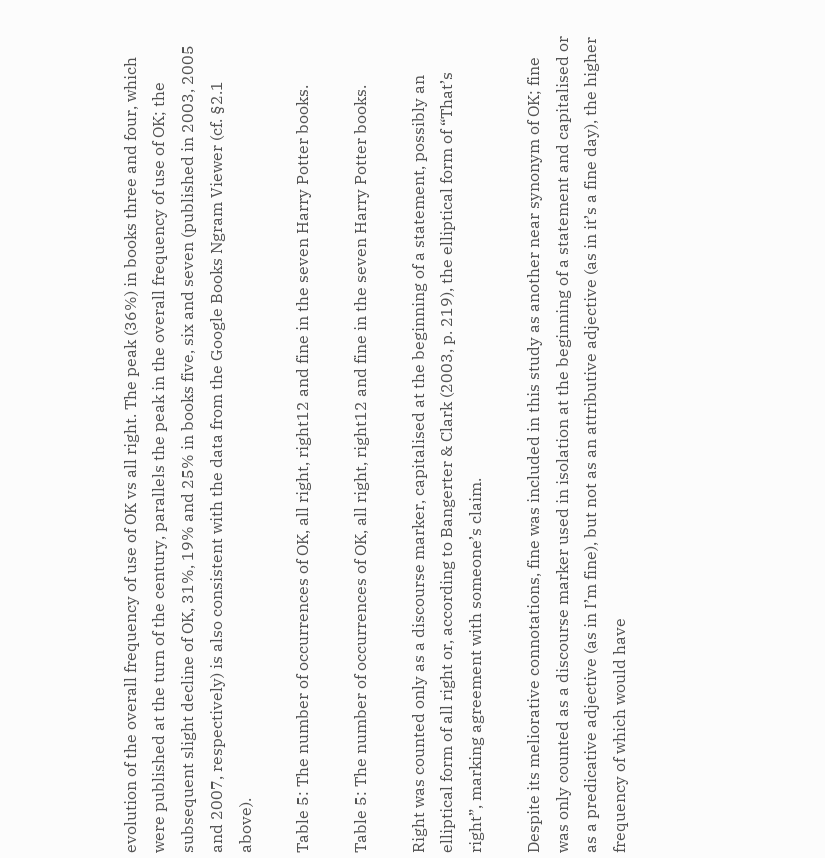evolution of the overall frequency of use of OK vs all right. The peak (36%) in books three and four, which were published at the turn of the century, parallels the peak in the overall frequency of use of OK; the subsequent slight decline of OK, 31%, 19% and 25% in books five, six and seven (published in 2003, 2005 and 2007, respectively) is also consistent with the data from the Google Books Ngram Viewer (cf. §2.1 above).

Table 5: The number of occurrences of OK, all right, right12 and fine in the seven Harry Potter books.

Table 5: The number of occurrences of OK, all right, right12 and fine in the seven Harry Potter books.

Right was counted only as a discourse marker, capitalised at the beginning of a statement, possibly an elliptical form of all right or, according to Bangerter & Clark (2003, p. 219), the elliptical form of “That’s right”, marking agreement with someone’s claim.

Despite its meliorative connotations, fine was included in this study as another near synonym of OK; fine was only counted as a discourse marker used in isolation at the beginning of a statement and capitalised or as a predicative adjective (as in I’m fine), but not as an attributive adjective (as in it’s a fine day), the higher frequency of which would have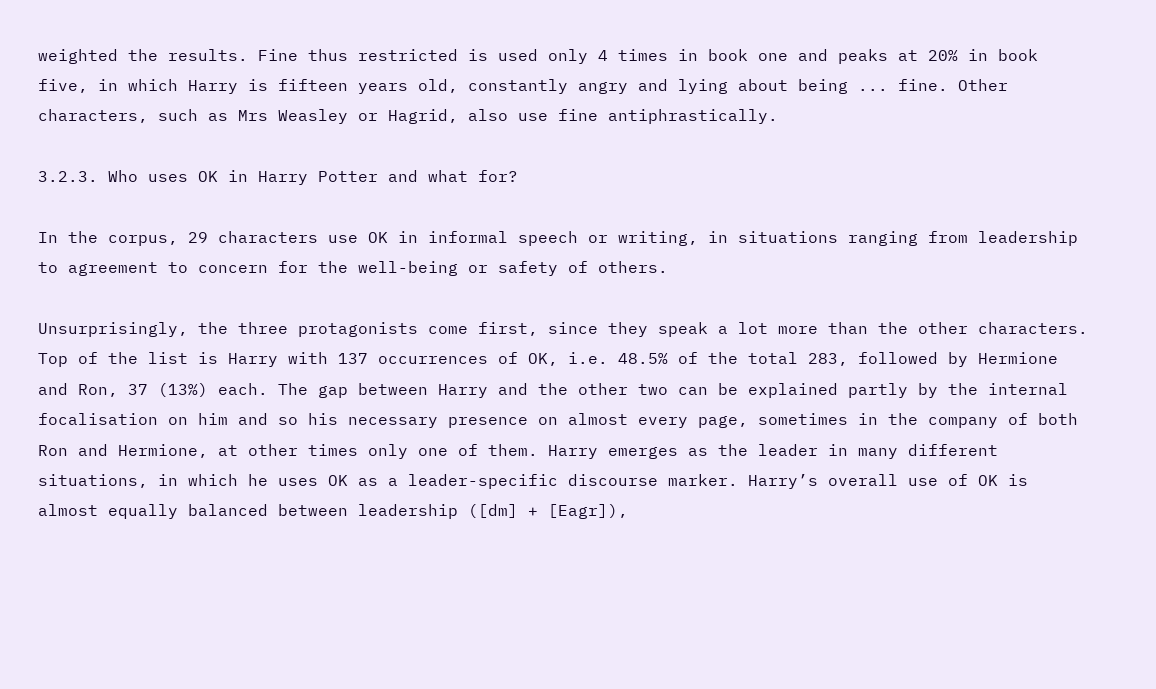weighted the results. Fine thus restricted is used only 4 times in book one and peaks at 20% in book five, in which Harry is fifteen years old, constantly angry and lying about being ... fine. Other characters, such as Mrs Weasley or Hagrid, also use fine antiphrastically.

3.2.3. Who uses OK in Harry Potter and what for?

In the corpus, 29 characters use OK in informal speech or writing, in situations ranging from leadership to agreement to concern for the well-being or safety of others.

Unsurprisingly, the three protagonists come first, since they speak a lot more than the other characters. Top of the list is Harry with 137 occurrences of OK, i.e. 48.5% of the total 283, followed by Hermione and Ron, 37 (13%) each. The gap between Harry and the other two can be explained partly by the internal focalisation on him and so his necessary presence on almost every page, sometimes in the company of both Ron and Hermione, at other times only one of them. Harry emerges as the leader in many different situations, in which he uses OK as a leader-specific discourse marker. Harry’s overall use of OK is almost equally balanced between leadership ([dm] + [Eagr]),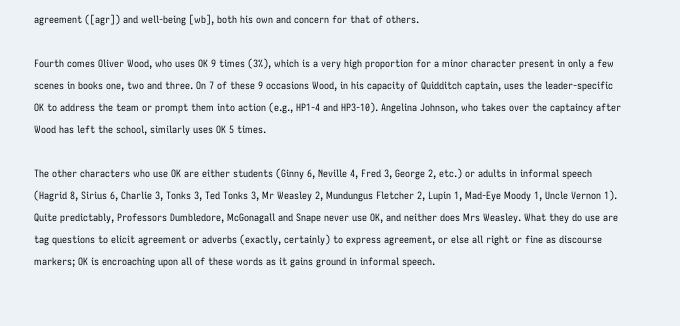agreement ([agr]) and well-being [wb], both his own and concern for that of others.

Fourth comes Oliver Wood, who uses OK 9 times (3%), which is a very high proportion for a minor character present in only a few scenes in books one, two and three. On 7 of these 9 occasions Wood, in his capacity of Quidditch captain, uses the leader-specific OK to address the team or prompt them into action (e.g., HP1-4 and HP3-10). Angelina Johnson, who takes over the captaincy after Wood has left the school, similarly uses OK 5 times.

The other characters who use OK are either students (Ginny 6, Neville 4, Fred 3, George 2, etc.) or adults in informal speech (Hagrid 8, Sirius 6, Charlie 3, Tonks 3, Ted Tonks 3, Mr Weasley 2, Mundungus Fletcher 2, Lupin 1, Mad-Eye Moody 1, Uncle Vernon 1). Quite predictably, Professors Dumbledore, McGonagall and Snape never use OK, and neither does Mrs Weasley. What they do use are tag questions to elicit agreement or adverbs (exactly, certainly) to express agreement, or else all right or fine as discourse markers; OK is encroaching upon all of these words as it gains ground in informal speech.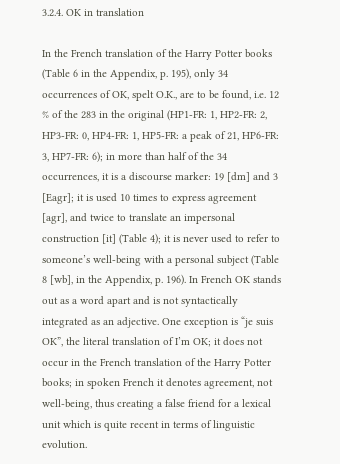3.2.4. OK in translation

In the French translation of the Harry Potter books (Table 6 in the Appendix, p. 195), only 34 occurrences of OK, spelt O.K., are to be found, i.e. 12 % of the 283 in the original (HP1-FR: 1, HP2-FR: 2, HP3-FR: 0, HP4-FR: 1, HP5-FR: a peak of 21, HP6-FR: 3, HP7-FR: 6); in more than half of the 34 occurrences, it is a discourse marker: 19 [dm] and 3 [Eagr]; it is used 10 times to express agreement [agr], and twice to translate an impersonal construction [it] (Table 4); it is never used to refer to someone’s well-being with a personal subject (Table 8 [wb], in the Appendix, p. 196). In French OK stands out as a word apart and is not syntactically integrated as an adjective. One exception is “je suis OK”, the literal translation of I’m OK; it does not occur in the French translation of the Harry Potter books; in spoken French it denotes agreement, not well-being, thus creating a false friend for a lexical unit which is quite recent in terms of linguistic evolution.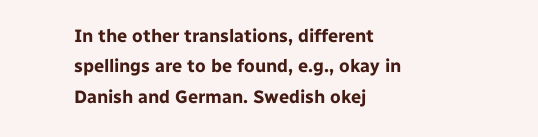In the other translations, different spellings are to be found, e.g., okay in Danish and German. Swedish okej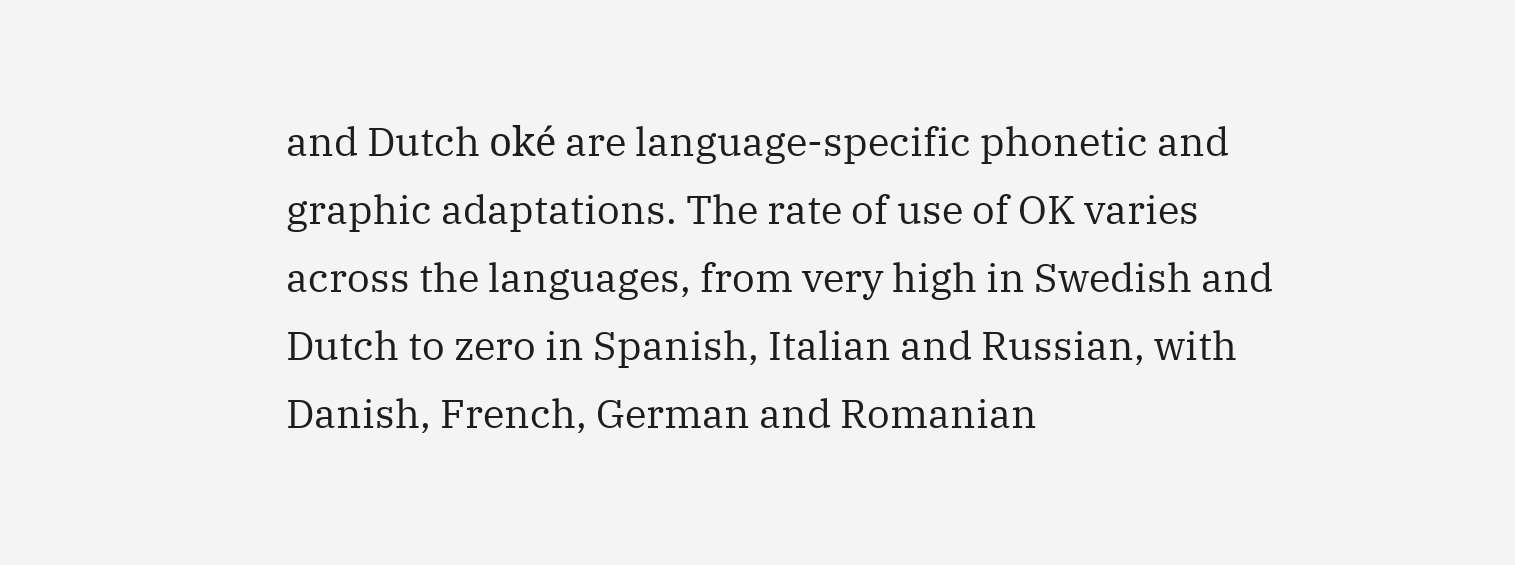and Dutch oké are language-specific phonetic and graphic adaptations. The rate of use of OK varies across the languages, from very high in Swedish and Dutch to zero in Spanish, Italian and Russian, with Danish, French, German and Romanian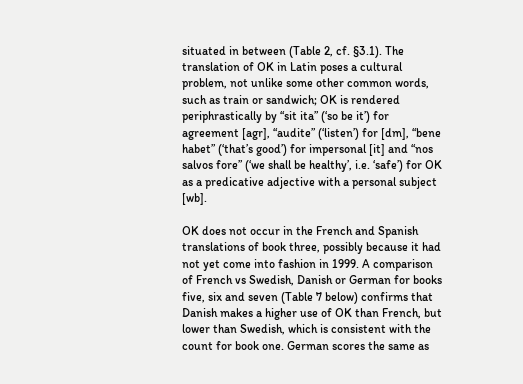situated in between (Table 2, cf. §3.1). The translation of OK in Latin poses a cultural problem, not unlike some other common words, such as train or sandwich; OK is rendered periphrastically by “sit ita” (‘so be it’) for agreement [agr], “audite” (‘listen’) for [dm], “bene habet” (‘that’s good’) for impersonal [it] and “nos salvos fore” (‘we shall be healthy’, i.e. ‘safe’) for OK as a predicative adjective with a personal subject [wb].

OK does not occur in the French and Spanish translations of book three, possibly because it had not yet come into fashion in 1999. A comparison of French vs Swedish, Danish or German for books five, six and seven (Table 7 below) confirms that Danish makes a higher use of OK than French, but lower than Swedish, which is consistent with the count for book one. German scores the same as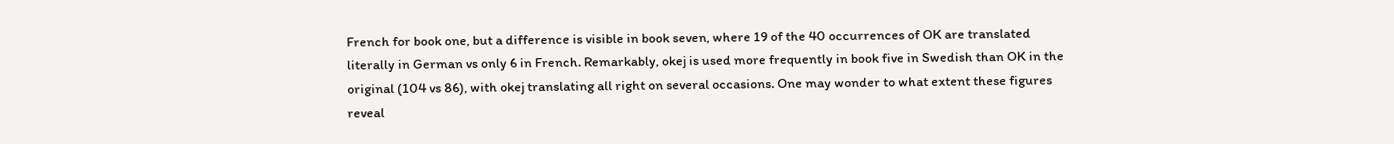French for book one, but a difference is visible in book seven, where 19 of the 40 occurrences of OK are translated literally in German vs only 6 in French. Remarkably, okej is used more frequently in book five in Swedish than OK in the original (104 vs 86), with okej translating all right on several occasions. One may wonder to what extent these figures reveal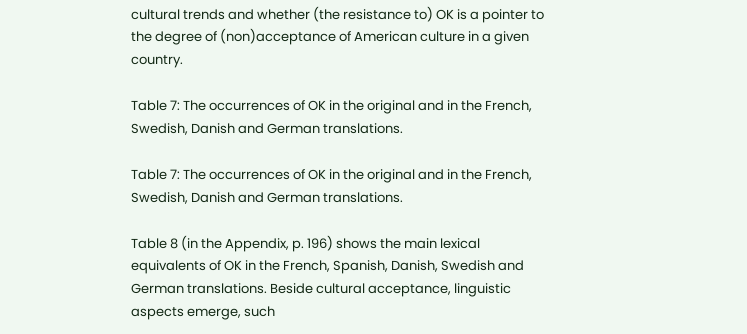cultural trends and whether (the resistance to) OK is a pointer to the degree of (non)acceptance of American culture in a given country.

Table 7: The occurrences of OK in the original and in the French, Swedish, Danish and German translations.

Table 7: The occurrences of OK in the original and in the French, Swedish, Danish and German translations.

Table 8 (in the Appendix, p. 196) shows the main lexical equivalents of OK in the French, Spanish, Danish, Swedish and German translations. Beside cultural acceptance, linguistic aspects emerge, such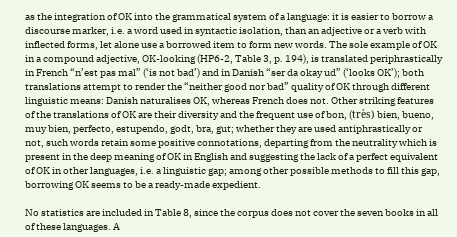as the integration of OK into the grammatical system of a language: it is easier to borrow a discourse marker, i.e. a word used in syntactic isolation, than an adjective or a verb with inflected forms, let alone use a borrowed item to form new words. The sole example of OK in a compound adjective, OK-looking (HP6-2, Table 3, p. 194), is translated periphrastically in French “n’est pas mal” (‘is not bad’) and in Danish “ser da okay ud” (‘looks OK’); both translations attempt to render the “neither good nor bad” quality of OK through different linguistic means: Danish naturalises OK, whereas French does not. Other striking features of the translations of OK are their diversity and the frequent use of bon, (très) bien, bueno, muy bien, perfecto, estupendo, godt, bra, gut; whether they are used antiphrastically or not, such words retain some positive connotations, departing from the neutrality which is present in the deep meaning of OK in English and suggesting the lack of a perfect equivalent of OK in other languages, i.e. a linguistic gap; among other possible methods to fill this gap, borrowing OK seems to be a ready-made expedient.

No statistics are included in Table 8, since the corpus does not cover the seven books in all of these languages. A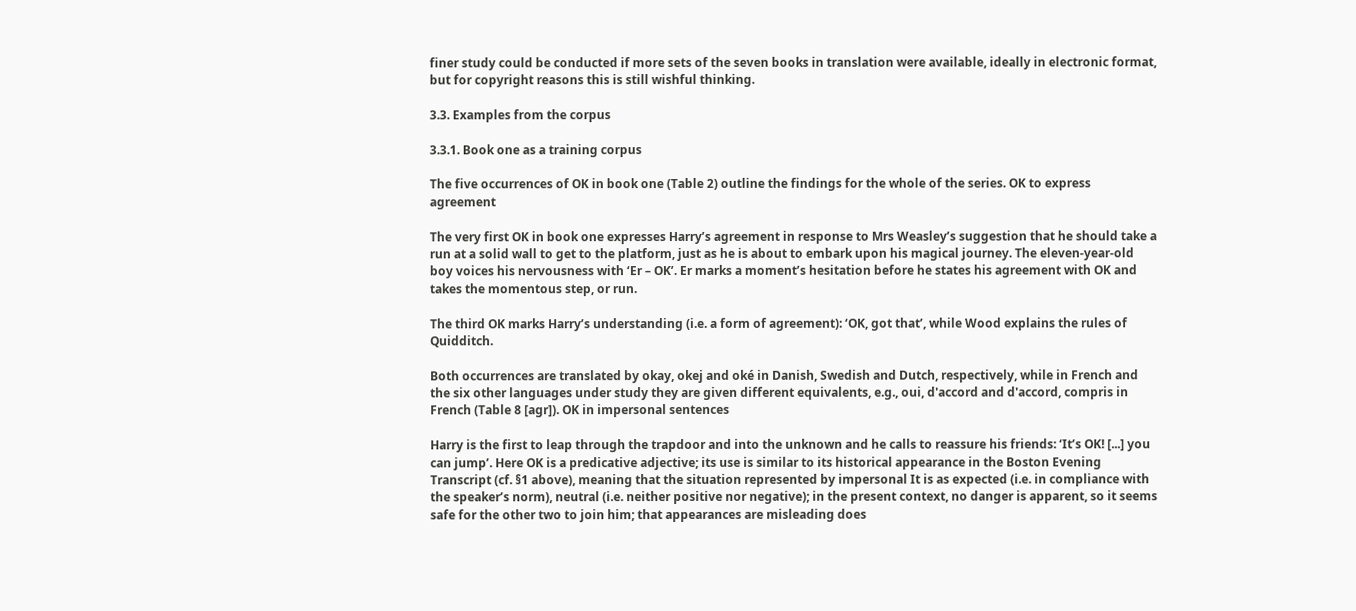finer study could be conducted if more sets of the seven books in translation were available, ideally in electronic format, but for copyright reasons this is still wishful thinking.

3.3. Examples from the corpus

3.3.1. Book one as a training corpus

The five occurrences of OK in book one (Table 2) outline the findings for the whole of the series. OK to express agreement

The very first OK in book one expresses Harry’s agreement in response to Mrs Weasley’s suggestion that he should take a run at a solid wall to get to the platform, just as he is about to embark upon his magical journey. The eleven-year-old boy voices his nervousness with ‘Er – OK’. Er marks a moment’s hesitation before he states his agreement with OK and takes the momentous step, or run.

The third OK marks Harry’s understanding (i.e. a form of agreement): ‘OK, got that’, while Wood explains the rules of Quidditch.

Both occurrences are translated by okay, okej and oké in Danish, Swedish and Dutch, respectively, while in French and the six other languages under study they are given different equivalents, e.g., oui, d'accord and d'accord, compris in French (Table 8 [agr]). OK in impersonal sentences

Harry is the first to leap through the trapdoor and into the unknown and he calls to reassure his friends: ‘It’s OK! [...] you can jump’. Here OK is a predicative adjective; its use is similar to its historical appearance in the Boston Evening Transcript (cf. §1 above), meaning that the situation represented by impersonal It is as expected (i.e. in compliance with the speaker’s norm), neutral (i.e. neither positive nor negative); in the present context, no danger is apparent, so it seems safe for the other two to join him; that appearances are misleading does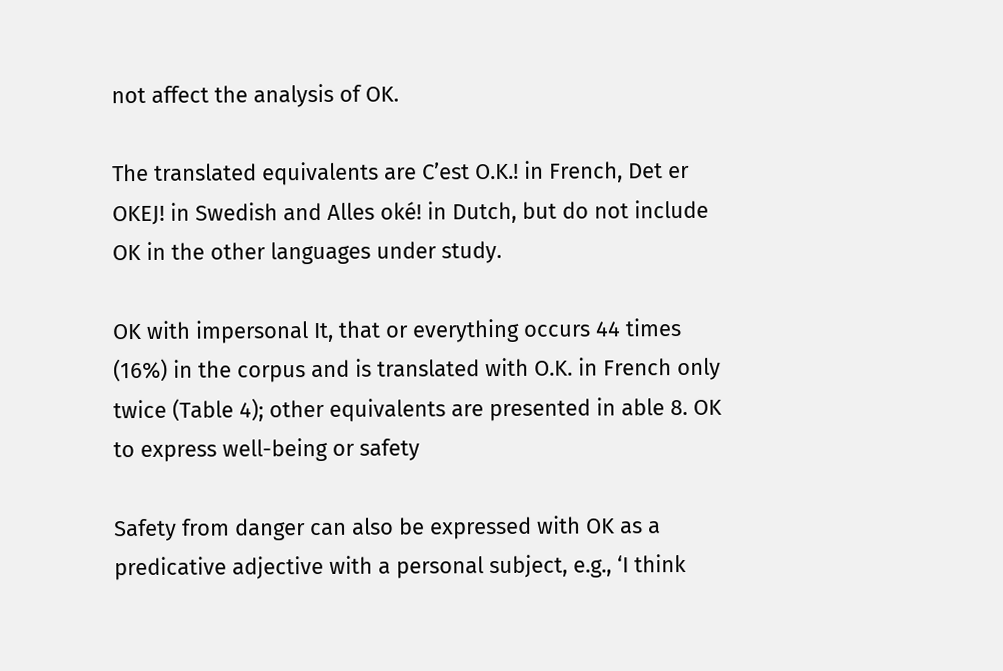not affect the analysis of OK.

The translated equivalents are C’est O.K.! in French, Det er OKEJ! in Swedish and Alles oké! in Dutch, but do not include OK in the other languages under study.

OK with impersonal It, that or everything occurs 44 times (16%) in the corpus and is translated with O.K. in French only twice (Table 4); other equivalents are presented in able 8. OK to express well-being or safety

Safety from danger can also be expressed with OK as a predicative adjective with a personal subject, e.g., ‘I think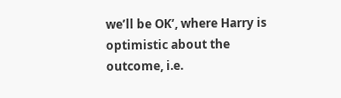we’ll be OK’, where Harry is optimistic about the outcome, i.e.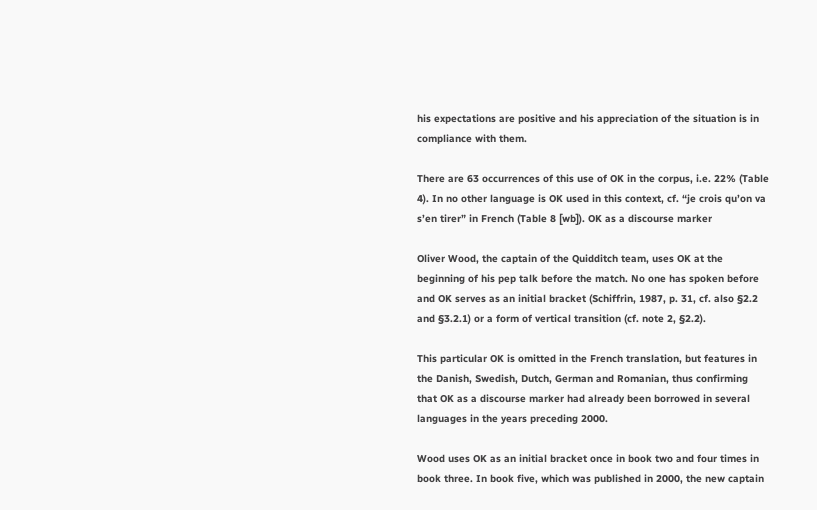his expectations are positive and his appreciation of the situation is in compliance with them.

There are 63 occurrences of this use of OK in the corpus, i.e. 22% (Table 4). In no other language is OK used in this context, cf. “je crois qu’on va s’en tirer” in French (Table 8 [wb]). OK as a discourse marker

Oliver Wood, the captain of the Quidditch team, uses OK at the beginning of his pep talk before the match. No one has spoken before and OK serves as an initial bracket (Schiffrin, 1987, p. 31, cf. also §2.2 and §3.2.1) or a form of vertical transition (cf. note 2, §2.2).

This particular OK is omitted in the French translation, but features in the Danish, Swedish, Dutch, German and Romanian, thus confirming that OK as a discourse marker had already been borrowed in several languages in the years preceding 2000.

Wood uses OK as an initial bracket once in book two and four times in book three. In book five, which was published in 2000, the new captain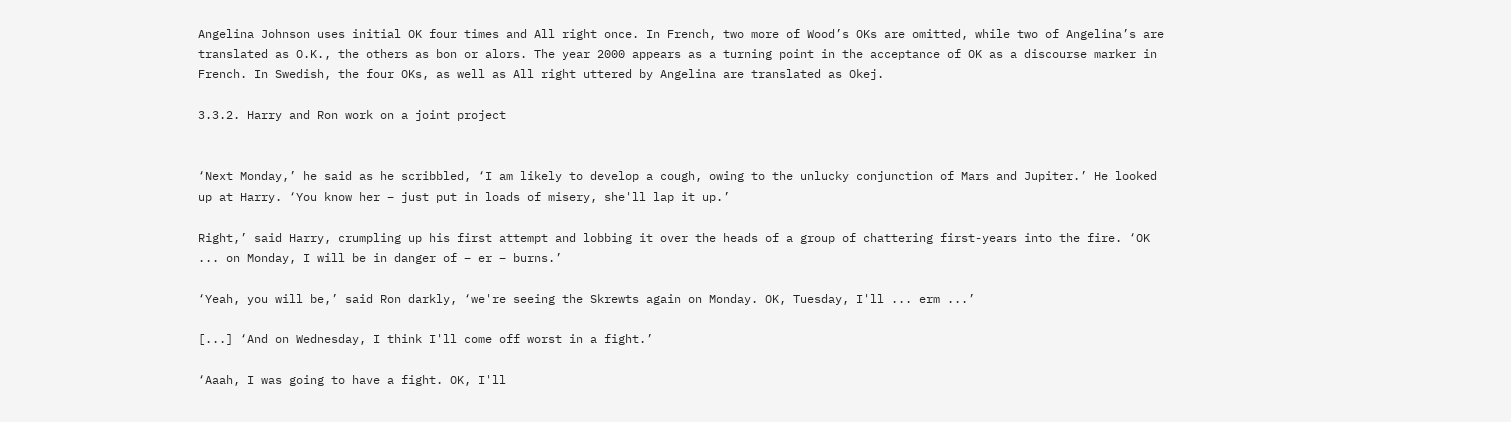Angelina Johnson uses initial OK four times and All right once. In French, two more of Wood’s OKs are omitted, while two of Angelina’s are translated as O.K., the others as bon or alors. The year 2000 appears as a turning point in the acceptance of OK as a discourse marker in French. In Swedish, the four OKs, as well as All right uttered by Angelina are translated as Okej.

3.3.2. Harry and Ron work on a joint project


‘Next Monday,’ he said as he scribbled, ‘I am likely to develop a cough, owing to the unlucky conjunction of Mars and Jupiter.’ He looked up at Harry. ‘You know her – just put in loads of misery, she'll lap it up.’

Right,’ said Harry, crumpling up his first attempt and lobbing it over the heads of a group of chattering first-years into the fire. ‘OK ... on Monday, I will be in danger of – er – burns.’

‘Yeah, you will be,’ said Ron darkly, ‘we're seeing the Skrewts again on Monday. OK, Tuesday, I'll ... erm ...’

[...] ‘And on Wednesday, I think I'll come off worst in a fight.’

‘Aaah, I was going to have a fight. OK, I'll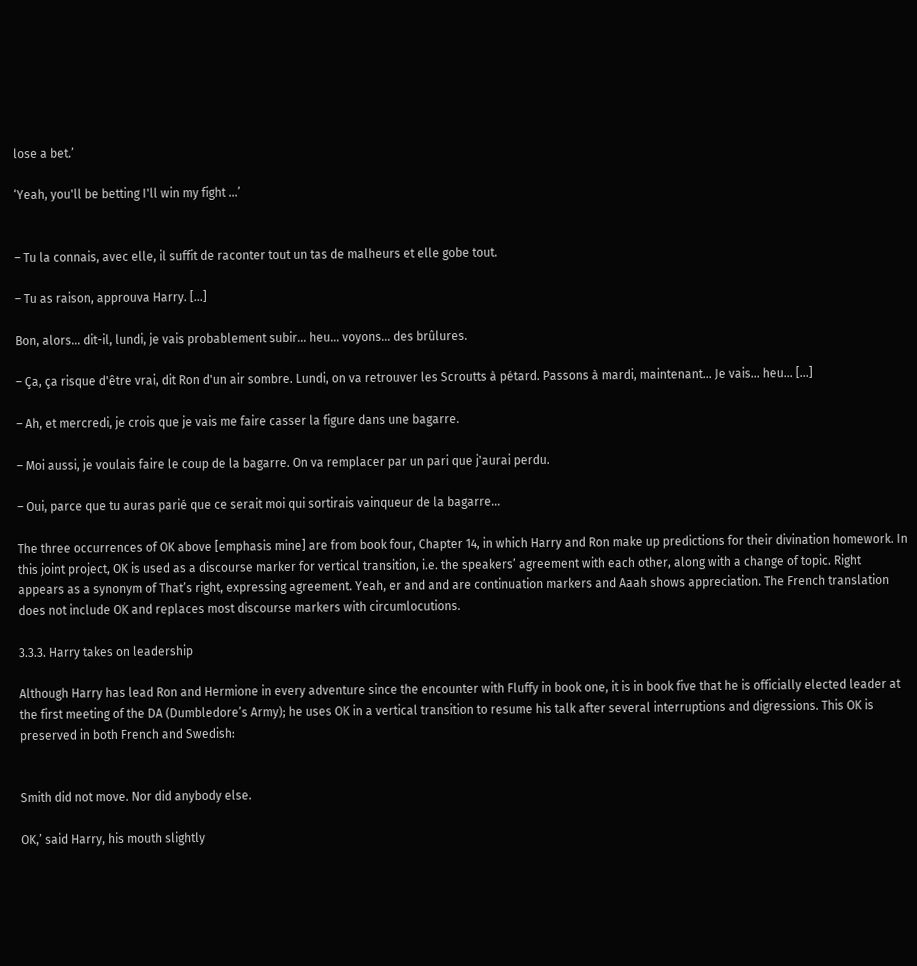lose a bet.’

‘Yeah, you'll be betting I'll win my fight ...’


– Tu la connais, avec elle, il suffit de raconter tout un tas de malheurs et elle gobe tout.

– Tu as raison, approuva Harry. [...]

Bon, alors... dit-il, lundi, je vais probablement subir... heu... voyons... des brûlures.

– Ça, ça risque d'être vrai, dit Ron d'un air sombre. Lundi, on va retrouver les Scroutts à pétard. Passons à mardi, maintenant... Je vais... heu... [...]

– Ah, et mercredi, je crois que je vais me faire casser la figure dans une bagarre.

– Moi aussi, je voulais faire le coup de la bagarre. On va remplacer par un pari que j'aurai perdu.

– Oui, parce que tu auras parié que ce serait moi qui sortirais vainqueur de la bagarre...

The three occurrences of OK above [emphasis mine] are from book four, Chapter 14, in which Harry and Ron make up predictions for their divination homework. In this joint project, OK is used as a discourse marker for vertical transition, i.e. the speakers’ agreement with each other, along with a change of topic. Right appears as a synonym of That’s right, expressing agreement. Yeah, er and and are continuation markers and Aaah shows appreciation. The French translation does not include OK and replaces most discourse markers with circumlocutions.

3.3.3. Harry takes on leadership

Although Harry has lead Ron and Hermione in every adventure since the encounter with Fluffy in book one, it is in book five that he is officially elected leader at the first meeting of the DA (Dumbledore’s Army); he uses OK in a vertical transition to resume his talk after several interruptions and digressions. This OK is preserved in both French and Swedish:


Smith did not move. Nor did anybody else.

OK,’ said Harry, his mouth slightly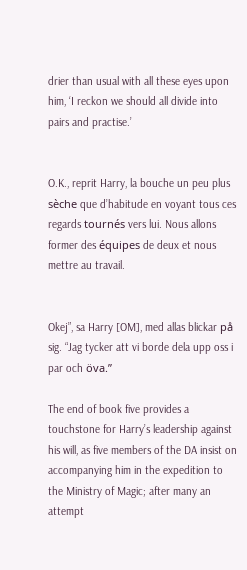drier than usual with all these eyes upon him, ‘I reckon we should all divide into pairs and practise.’


O.K., reprit Harry, la bouche un peu plus sèche que d’habitude en voyant tous ces regards tournés vers lui. Nous allons former des équipes de deux et nous mettre au travail.


Okej”, sa Harry [OM], med allas blickar på sig. “Jag tycker att vi borde dela upp oss i par och öva.”

The end of book five provides a touchstone for Harry’s leadership against his will, as five members of the DA insist on accompanying him in the expedition to the Ministry of Magic; after many an attempt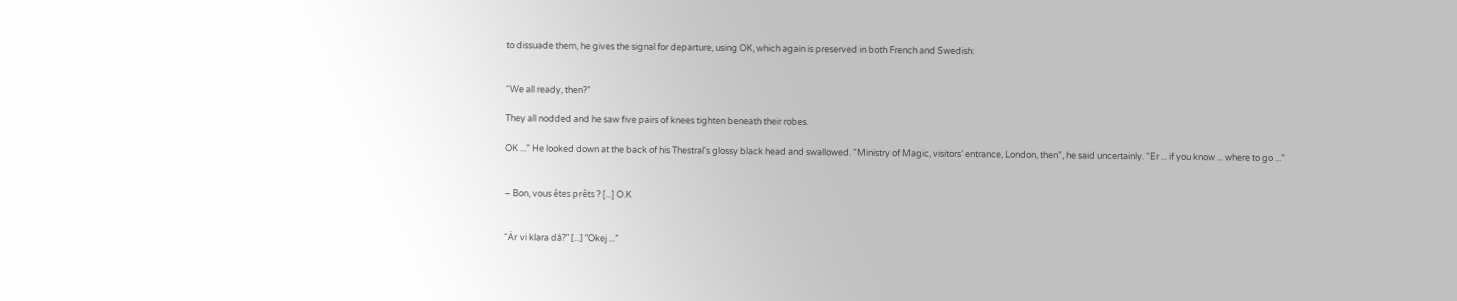to dissuade them, he gives the signal for departure, using OK, which again is preserved in both French and Swedish:


“We all ready, then?”

They all nodded and he saw five pairs of knees tighten beneath their robes.

OK ...” He looked down at the back of his Thestral's glossy black head and swallowed. “Ministry of Magic, visitors’ entrance, London, then”, he said uncertainly. “Er ... if you know ... where to go ...”


– Bon, vous êtes prêts ? [...] O.K


“Är vi klara då?” [...] “Okej ...”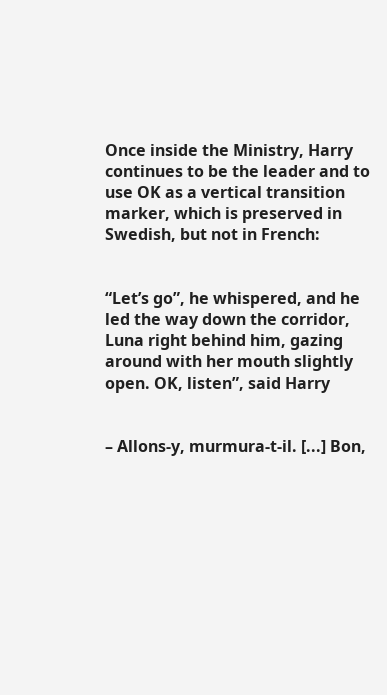Once inside the Ministry, Harry continues to be the leader and to use OK as a vertical transition marker, which is preserved in Swedish, but not in French:


“Let’s go”, he whispered, and he led the way down the corridor, Luna right behind him, gazing around with her mouth slightly open. OK, listen”, said Harry


– Allons-y, murmura-t-il. [...] Bon,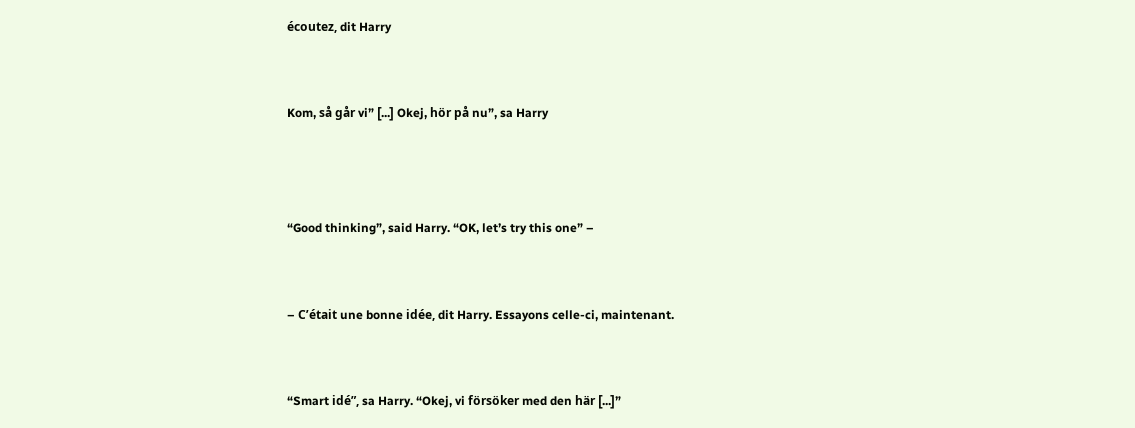écoutez, dit Harry


Kom, så går vi” [...] Okej, hör på nu”, sa Harry



“Good thinking”, said Harry. “OK, let’s try this one” –


– C’était une bonne idée, dit Harry. Essayons celle-ci, maintenant.


“Smart idé”, sa Harry. “Okej, vi försöker med den här [...]”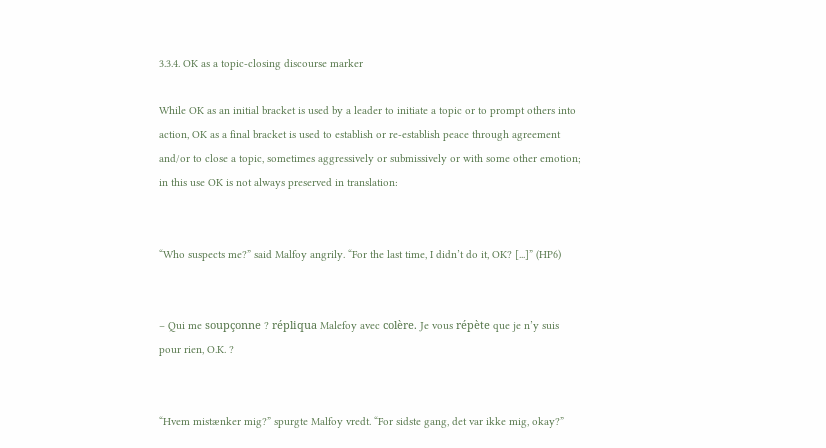3.3.4. OK as a topic-closing discourse marker

While OK as an initial bracket is used by a leader to initiate a topic or to prompt others into action, OK as a final bracket is used to establish or re-establish peace through agreement and/or to close a topic, sometimes aggressively or submissively or with some other emotion; in this use OK is not always preserved in translation:


“Who suspects me?” said Malfoy angrily. “For the last time, I didn’t do it, OK? [...]” (HP6)


– Qui me soupçonne ? répliqua Malefoy avec colère. Je vous répète que je n’y suis pour rien, O.K. ?


“Hvem mistænker mig?” spurgte Malfoy vredt. “For sidste gang, det var ikke mig, okay?”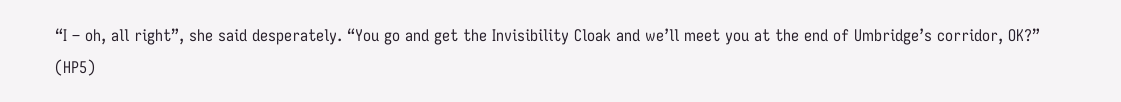“I – oh, all right”, she said desperately. “You go and get the Invisibility Cloak and we’ll meet you at the end of Umbridge’s corridor, OK?” (HP5)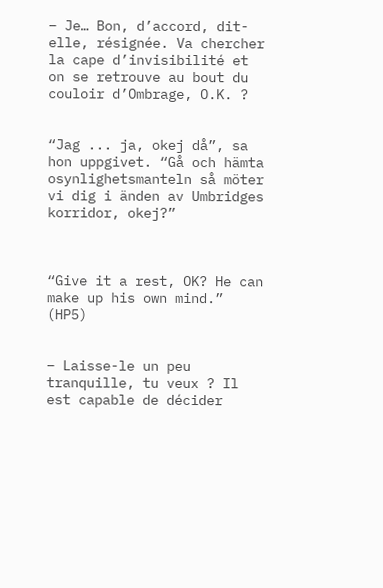– Je… Bon, d’accord, dit-elle, résignée. Va chercher la cape d’invisibilité et on se retrouve au bout du couloir d’Ombrage, O.K. ?


“Jag ... ja, okej då”, sa hon uppgivet. “Gå och hämta osynlighetsmanteln så möter vi dig i änden av Umbridges korridor, okej?”



“Give it a rest, OK? He can make up his own mind.” (HP5)


– Laisse-le un peu tranquille, tu veux ? Il est capable de décider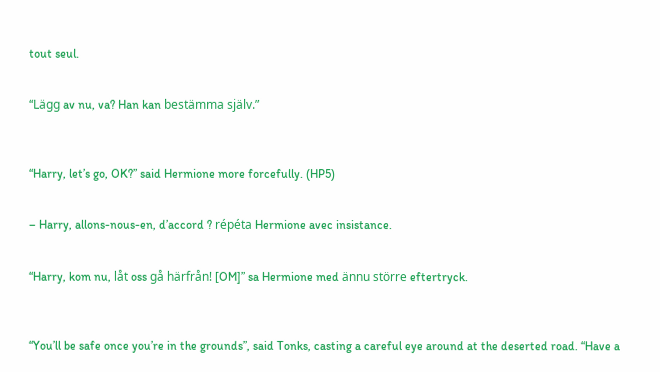tout seul.


“Lägg av nu, va? Han kan bestämma själv.”



“Harry, let’s go, OK?” said Hermione more forcefully. (HP5)


– Harry, allons-nous-en, d’accord ? répéta Hermione avec insistance.


“Harry, kom nu, låt oss gå härfrån! [OM]” sa Hermione med ännu större eftertryck.



“You’ll be safe once you’re in the grounds”, said Tonks, casting a careful eye around at the deserted road. “Have a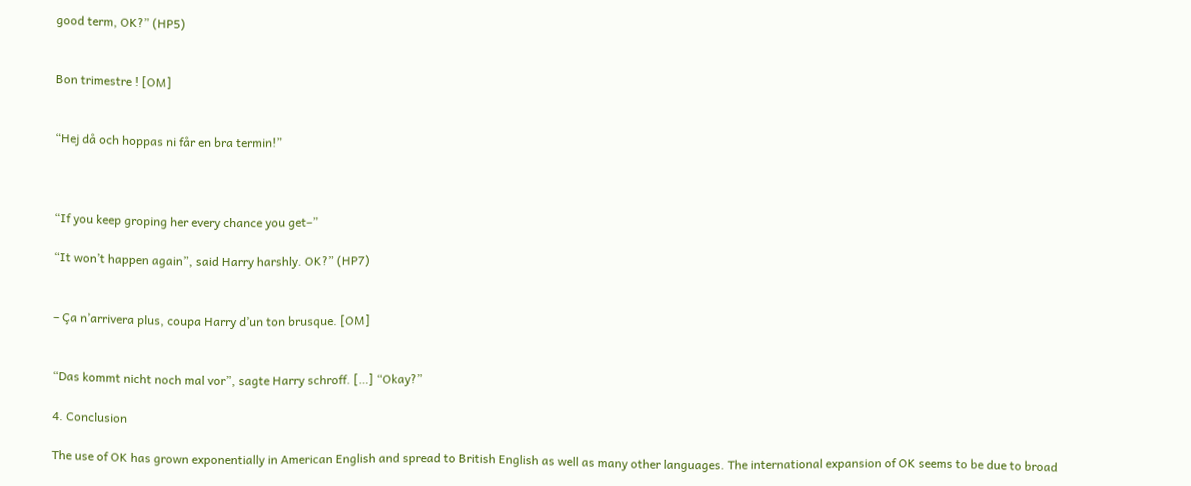good term, OK?” (HP5)


Bon trimestre ! [OM]


“Hej då och hoppas ni får en bra termin!”



“If you keep groping her every chance you get–”

“It won’t happen again”, said Harry harshly. OK?” (HP7)


– Ça n’arrivera plus, coupa Harry d’un ton brusque. [OM]


“Das kommt nicht noch mal vor”, sagte Harry schroff. […] “Okay?”

4. Conclusion

The use of OK has grown exponentially in American English and spread to British English as well as many other languages. The international expansion of OK seems to be due to broad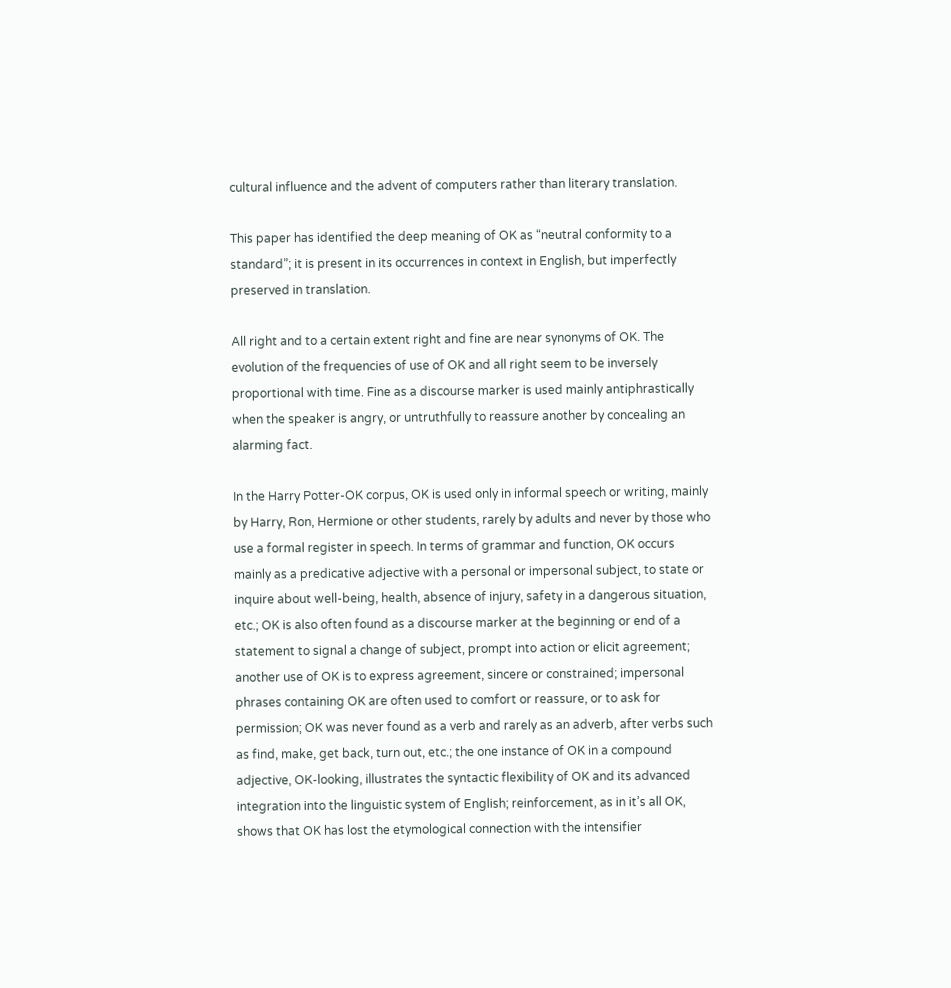cultural influence and the advent of computers rather than literary translation.

This paper has identified the deep meaning of OK as “neutral conformity to a standard”; it is present in its occurrences in context in English, but imperfectly preserved in translation.

All right and to a certain extent right and fine are near synonyms of OK. The evolution of the frequencies of use of OK and all right seem to be inversely proportional with time. Fine as a discourse marker is used mainly antiphrastically when the speaker is angry, or untruthfully to reassure another by concealing an alarming fact.

In the Harry Potter-OK corpus, OK is used only in informal speech or writing, mainly by Harry, Ron, Hermione or other students, rarely by adults and never by those who use a formal register in speech. In terms of grammar and function, OK occurs mainly as a predicative adjective with a personal or impersonal subject, to state or inquire about well-being, health, absence of injury, safety in a dangerous situation, etc.; OK is also often found as a discourse marker at the beginning or end of a statement to signal a change of subject, prompt into action or elicit agreement; another use of OK is to express agreement, sincere or constrained; impersonal phrases containing OK are often used to comfort or reassure, or to ask for permission; OK was never found as a verb and rarely as an adverb, after verbs such as find, make, get back, turn out, etc.; the one instance of OK in a compound adjective, OK-looking, illustrates the syntactic flexibility of OK and its advanced integration into the linguistic system of English; reinforcement, as in it’s all OK, shows that OK has lost the etymological connection with the intensifier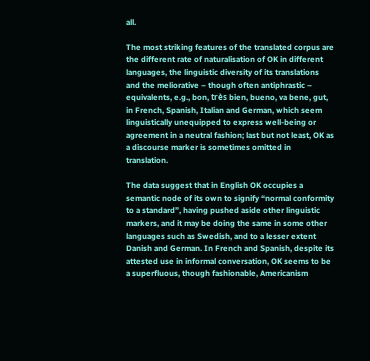all.

The most striking features of the translated corpus are the different rate of naturalisation of OK in different languages, the linguistic diversity of its translations and the meliorative – though often antiphrastic – equivalents, e.g., bon, très bien, bueno, va bene, gut, in French, Spanish, Italian and German, which seem linguistically unequipped to express well-being or agreement in a neutral fashion; last but not least, OK as a discourse marker is sometimes omitted in translation.

The data suggest that in English OK occupies a semantic node of its own to signify “normal conformity to a standard”, having pushed aside other linguistic markers, and it may be doing the same in some other languages such as Swedish, and to a lesser extent Danish and German. In French and Spanish, despite its attested use in informal conversation, OK seems to be a superfluous, though fashionable, Americanism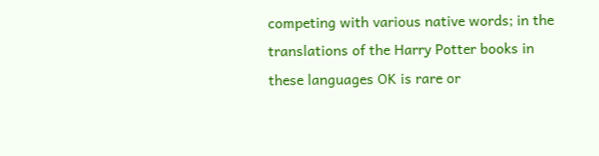competing with various native words; in the translations of the Harry Potter books in these languages OK is rare or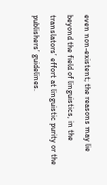even non-existent; the reasons may lie beyond the field of linguistics, in the translators’ effort at linguistic purity or the publishers’ guidelines.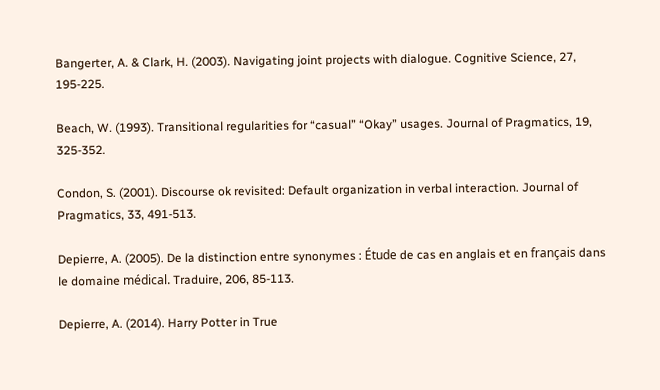Bangerter, A. & Clark, H. (2003). Navigating joint projects with dialogue. Cognitive Science, 27, 195-225.

Beach, W. (1993). Transitional regularities for “casual” “Okay” usages. Journal of Pragmatics, 19, 325-352.

Condon, S. (2001). Discourse ok revisited: Default organization in verbal interaction. Journal of Pragmatics, 33, 491-513.

Depierre, A. (2005). De la distinction entre synonymes : Étude de cas en anglais et en français dans le domaine médical. Traduire, 206, 85-113.

Depierre, A. (2014). Harry Potter in True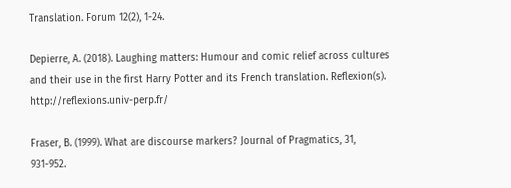Translation. Forum 12(2), 1-24.

Depierre, A. (2018). Laughing matters: Humour and comic relief across cultures and their use in the first Harry Potter and its French translation. Reflexion(s). http://reflexions.univ-perp.fr/

Fraser, B. (1999). What are discourse markers? Journal of Pragmatics, 31, 931-952.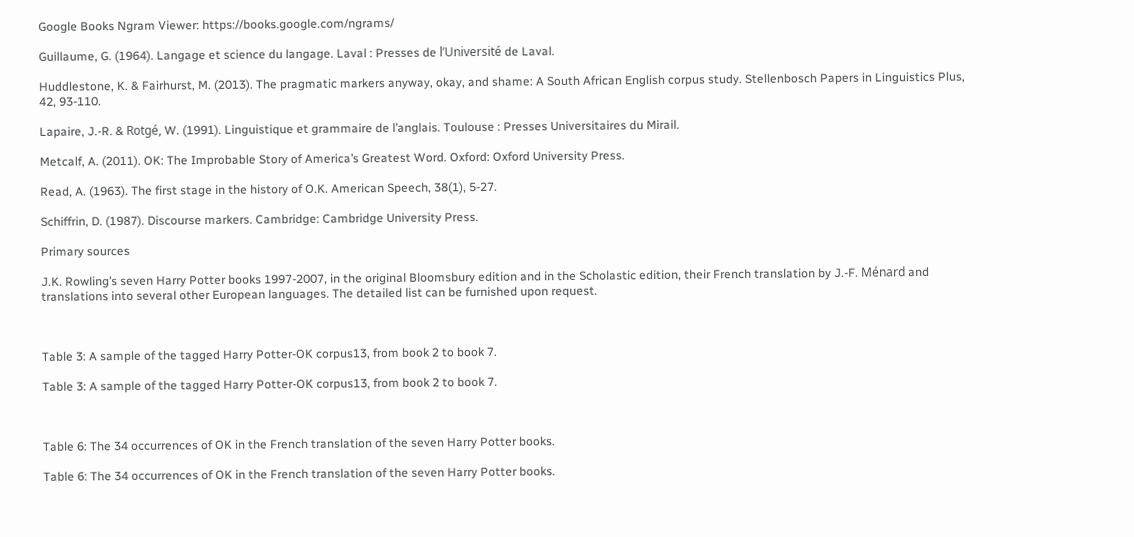Google Books Ngram Viewer: https://books.google.com/ngrams/

Guillaume, G. (1964). Langage et science du langage. Laval : Presses de l’Université de Laval.

Huddlestone, K. & Fairhurst, M. (2013). The pragmatic markers anyway, okay, and shame: A South African English corpus study. Stellenbosch Papers in Linguistics Plus, 42, 93-110.

Lapaire, J.-R. & Rotgé, W. (1991). Linguistique et grammaire de l’anglais. Toulouse : Presses Universitaires du Mirail.

Metcalf, A. (2011). OK: The Improbable Story of America’s Greatest Word. Oxford: Oxford University Press.

Read, A. (1963). The first stage in the history of O.K. American Speech, 38(1), 5-27.

Schiffrin, D. (1987). Discourse markers. Cambridge: Cambridge University Press.

Primary sources

J.K. Rowling’s seven Harry Potter books 1997-2007, in the original Bloomsbury edition and in the Scholastic edition, their French translation by J.-F. Ménard and translations into several other European languages. The detailed list can be furnished upon request.



Table 3: A sample of the tagged Harry Potter-OK corpus13, from book 2 to book 7.

Table 3: A sample of the tagged Harry Potter-OK corpus13, from book 2 to book 7.



Table 6: The 34 occurrences of OK in the French translation of the seven Harry Potter books.

Table 6: The 34 occurrences of OK in the French translation of the seven Harry Potter books.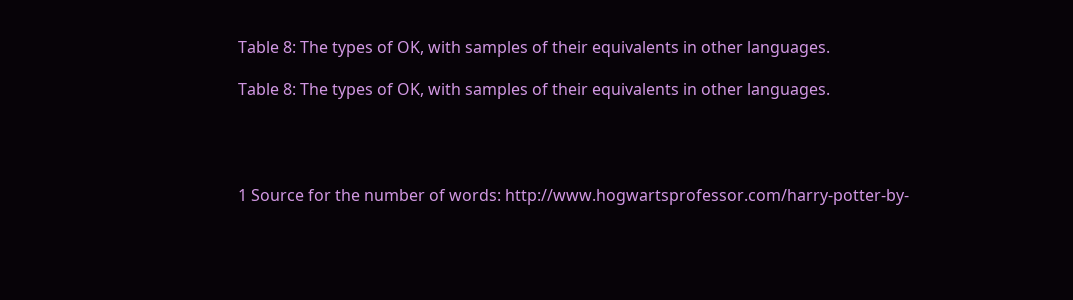Table 8: The types of OK, with samples of their equivalents in other languages.

Table 8: The types of OK, with samples of their equivalents in other languages.




1 Source for the number of words: http://www.hogwartsprofessor.com/harry-potter-by-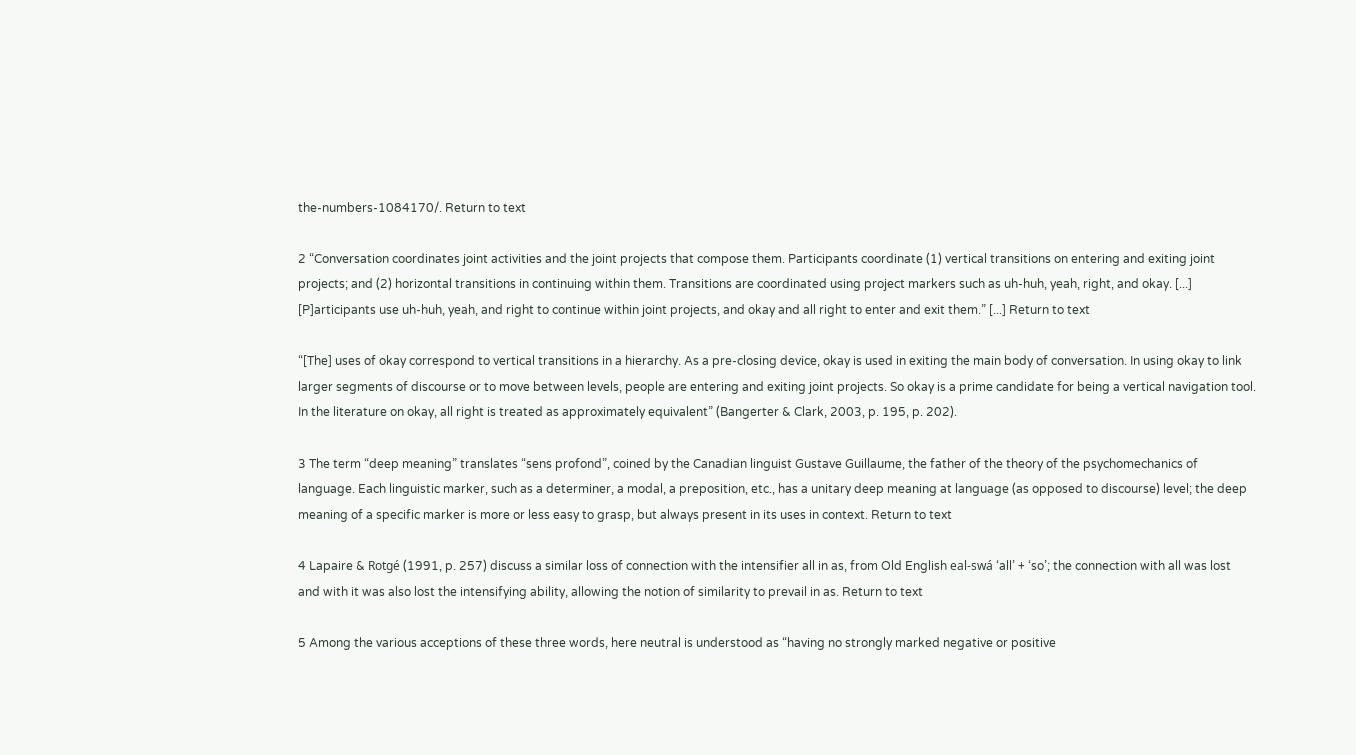the-numbers-1084170/. Return to text

2 “Conversation coordinates joint activities and the joint projects that compose them. Participants coordinate (1) vertical transitions on entering and exiting joint projects; and (2) horizontal transitions in continuing within them. Transitions are coordinated using project markers such as uh-huh, yeah, right, and okay. [...] [P]articipants use uh-huh, yeah, and right to continue within joint projects, and okay and all right to enter and exit them.” [...] Return to text

“[The] uses of okay correspond to vertical transitions in a hierarchy. As a pre-closing device, okay is used in exiting the main body of conversation. In using okay to link larger segments of discourse or to move between levels, people are entering and exiting joint projects. So okay is a prime candidate for being a vertical navigation tool. In the literature on okay, all right is treated as approximately equivalent” (Bangerter & Clark, 2003, p. 195, p. 202).

3 The term “deep meaning” translates “sens profond”, coined by the Canadian linguist Gustave Guillaume, the father of the theory of the psychomechanics of language. Each linguistic marker, such as a determiner, a modal, a preposition, etc., has a unitary deep meaning at language (as opposed to discourse) level; the deep meaning of a specific marker is more or less easy to grasp, but always present in its uses in context. Return to text

4 Lapaire & Rotgé (1991, p. 257) discuss a similar loss of connection with the intensifier all in as, from Old English eal-swá ‘all’ + ‘so’; the connection with all was lost and with it was also lost the intensifying ability, allowing the notion of similarity to prevail in as. Return to text

5 Among the various acceptions of these three words, here neutral is understood as “having no strongly marked negative or positive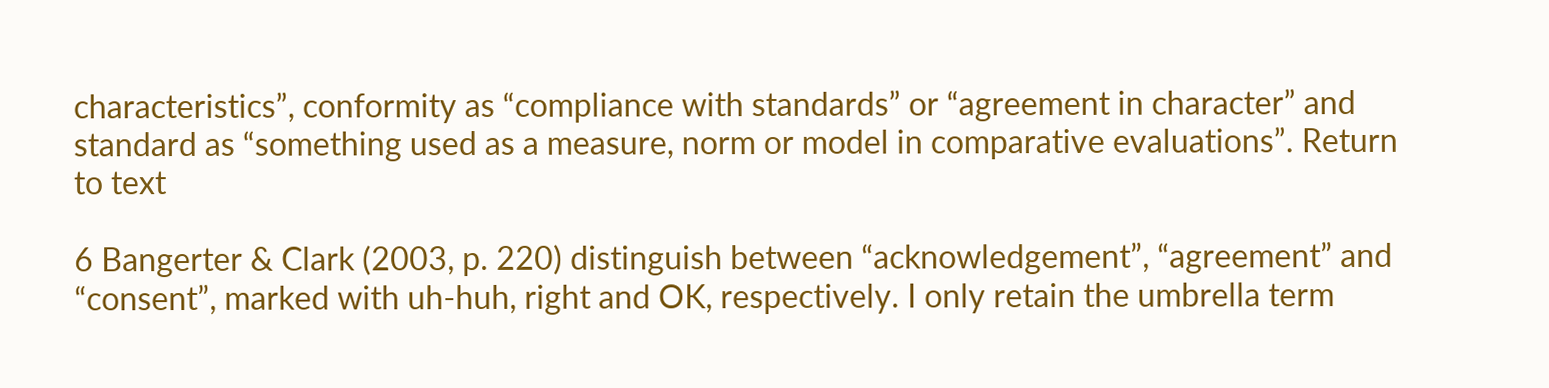characteristics”, conformity as “compliance with standards” or “agreement in character” and standard as “something used as a measure, norm or model in comparative evaluations”. Return to text

6 Bangerter & Clark (2003, p. 220) distinguish between “acknowledgement”, “agreement” and “consent”, marked with uh-huh, right and OK, respectively. I only retain the umbrella term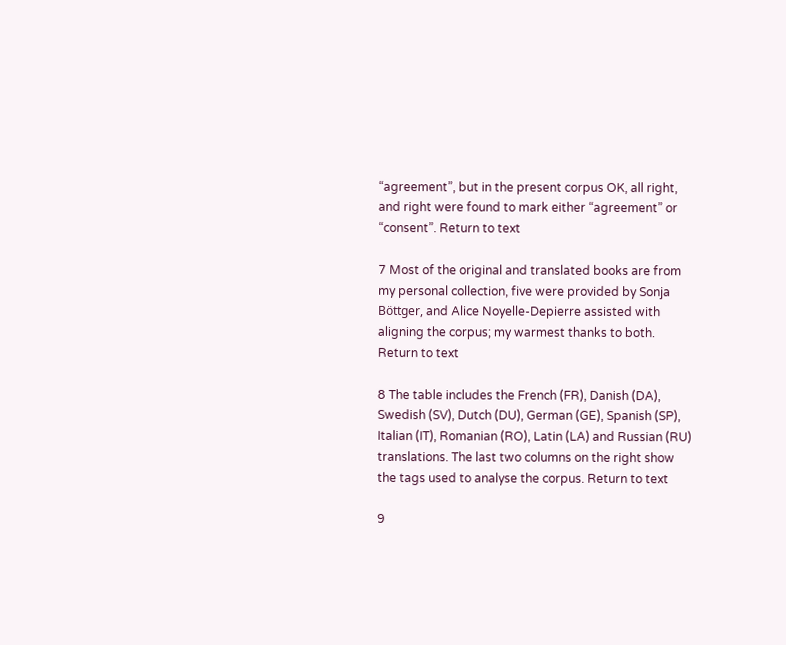“agreement”, but in the present corpus OK, all right, and right were found to mark either “agreement” or “consent”. Return to text

7 Most of the original and translated books are from my personal collection, five were provided by Sonja Böttger, and Alice Noyelle-Depierre assisted with aligning the corpus; my warmest thanks to both. Return to text

8 The table includes the French (FR), Danish (DA), Swedish (SV), Dutch (DU), German (GE), Spanish (SP), Italian (IT), Romanian (RO), Latin (LA) and Russian (RU) translations. The last two columns on the right show the tags used to analyse the corpus. Return to text

9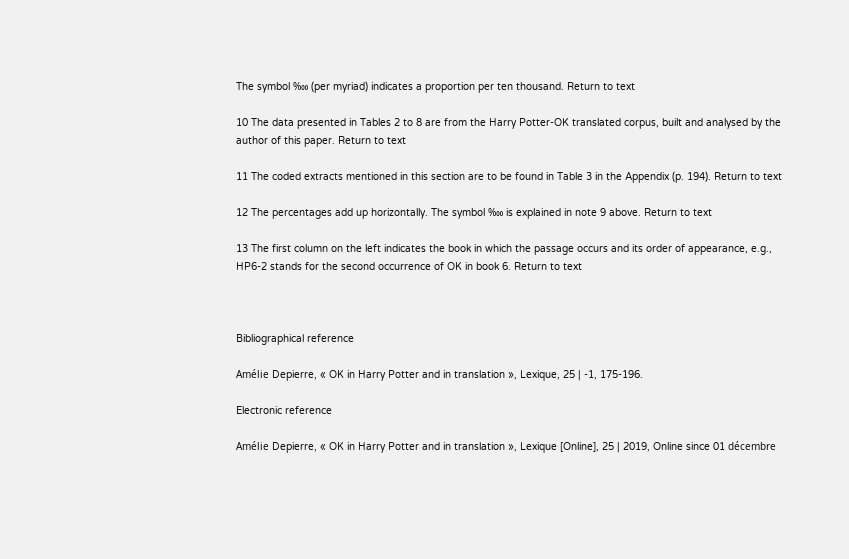The symbol ‱ (per myriad) indicates a proportion per ten thousand. Return to text

10 The data presented in Tables 2 to 8 are from the Harry Potter-OK translated corpus, built and analysed by the author of this paper. Return to text

11 The coded extracts mentioned in this section are to be found in Table 3 in the Appendix (p. 194). Return to text

12 The percentages add up horizontally. The symbol ‱ is explained in note 9 above. Return to text

13 The first column on the left indicates the book in which the passage occurs and its order of appearance, e.g., HP6-2 stands for the second occurrence of OK in book 6. Return to text



Bibliographical reference

Amélie Depierre, « OK in Harry Potter and in translation », Lexique, 25 | -1, 175-196.

Electronic reference

Amélie Depierre, « OK in Harry Potter and in translation », Lexique [Online], 25 | 2019, Online since 01 décembre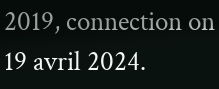2019, connection on 19 avril 2024.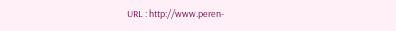URL : http://www.peren-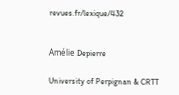revues.fr/lexique/432


Amélie Depierre

University of Perpignan & CRTT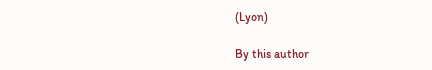(Lyon)

By this author